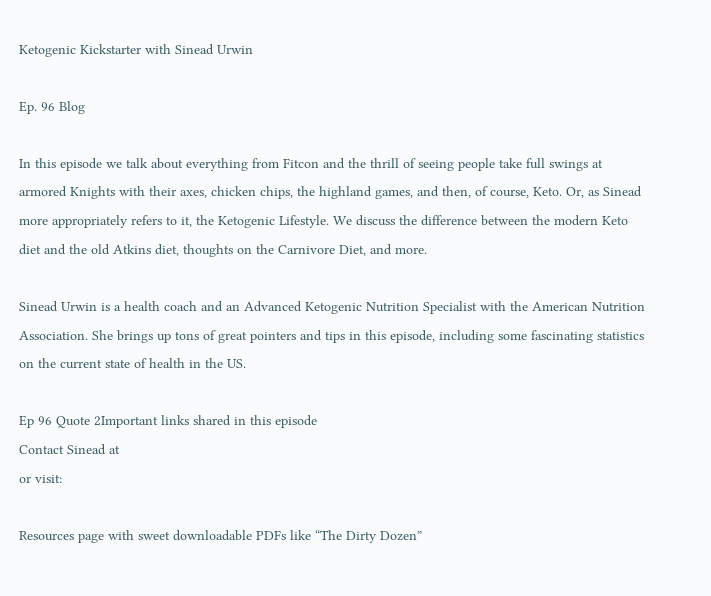Ketogenic Kickstarter with Sinead Urwin

Ep. 96 Blog

In this episode we talk about everything from Fitcon and the thrill of seeing people take full swings at armored Knights with their axes, chicken chips, the highland games, and then, of course, Keto. Or, as Sinead more appropriately refers to it, the Ketogenic Lifestyle. We discuss the difference between the modern Keto diet and the old Atkins diet, thoughts on the Carnivore Diet, and more.

Sinead Urwin is a health coach and an Advanced Ketogenic Nutrition Specialist with the American Nutrition Association. She brings up tons of great pointers and tips in this episode, including some fascinating statistics on the current state of health in the US.

Ep 96 Quote 2Important links shared in this episode
Contact Sinead at
or visit:

Resources page with sweet downloadable PDFs like “The Dirty Dozen”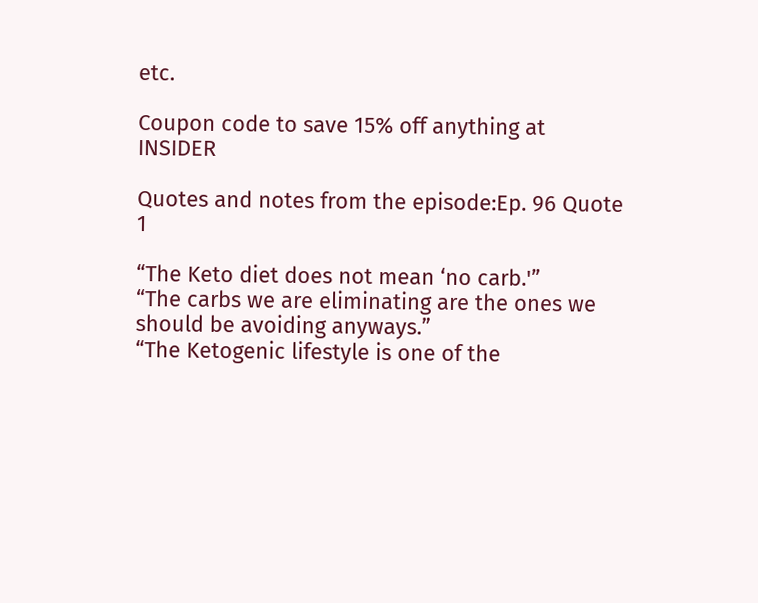etc.

Coupon code to save 15% off anything at INSIDER

Quotes and notes from the episode:Ep. 96 Quote 1

“The Keto diet does not mean ‘no carb.'”
“The carbs we are eliminating are the ones we should be avoiding anyways.”
“The Ketogenic lifestyle is one of the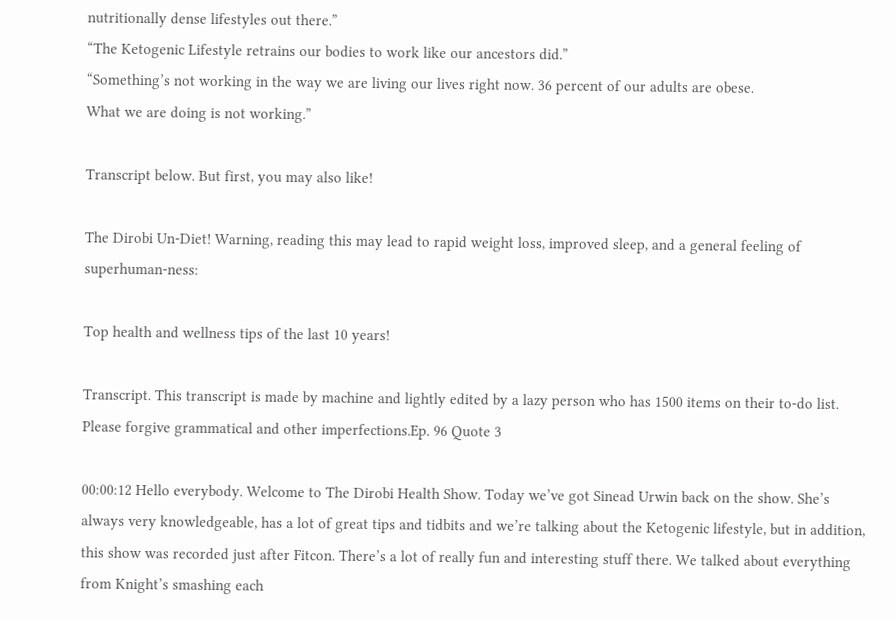nutritionally dense lifestyles out there.”
“The Ketogenic Lifestyle retrains our bodies to work like our ancestors did.”
“Something’s not working in the way we are living our lives right now. 36 percent of our adults are obese.
What we are doing is not working.”

Transcript below. But first, you may also like!

The Dirobi Un-Diet! Warning, reading this may lead to rapid weight loss, improved sleep, and a general feeling of superhuman-ness:

Top health and wellness tips of the last 10 years!

Transcript. This transcript is made by machine and lightly edited by a lazy person who has 1500 items on their to-do list. Please forgive grammatical and other imperfections.Ep. 96 Quote 3

00:00:12 Hello everybody. Welcome to The Dirobi Health Show. Today we’ve got Sinead Urwin back on the show. She’s always very knowledgeable, has a lot of great tips and tidbits and we’re talking about the Ketogenic lifestyle, but in addition, this show was recorded just after Fitcon. There’s a lot of really fun and interesting stuff there. We talked about everything from Knight’s smashing each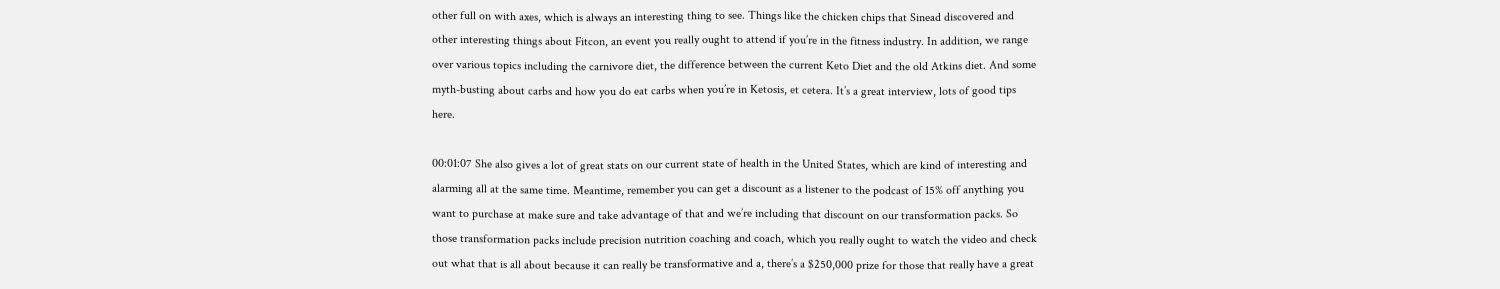other full on with axes, which is always an interesting thing to see. Things like the chicken chips that Sinead discovered and other interesting things about Fitcon, an event you really ought to attend if you’re in the fitness industry. In addition, we range over various topics including the carnivore diet, the difference between the current Keto Diet and the old Atkins diet. And some myth-busting about carbs and how you do eat carbs when you’re in Ketosis, et cetera. It’s a great interview, lots of good tips here.

00:01:07 She also gives a lot of great stats on our current state of health in the United States, which are kind of interesting and alarming all at the same time. Meantime, remember you can get a discount as a listener to the podcast of 15% off anything you want to purchase at make sure and take advantage of that and we’re including that discount on our transformation packs. So those transformation packs include precision nutrition coaching and coach, which you really ought to watch the video and check out what that is all about because it can really be transformative and a, there’s a $250,000 prize for those that really have a great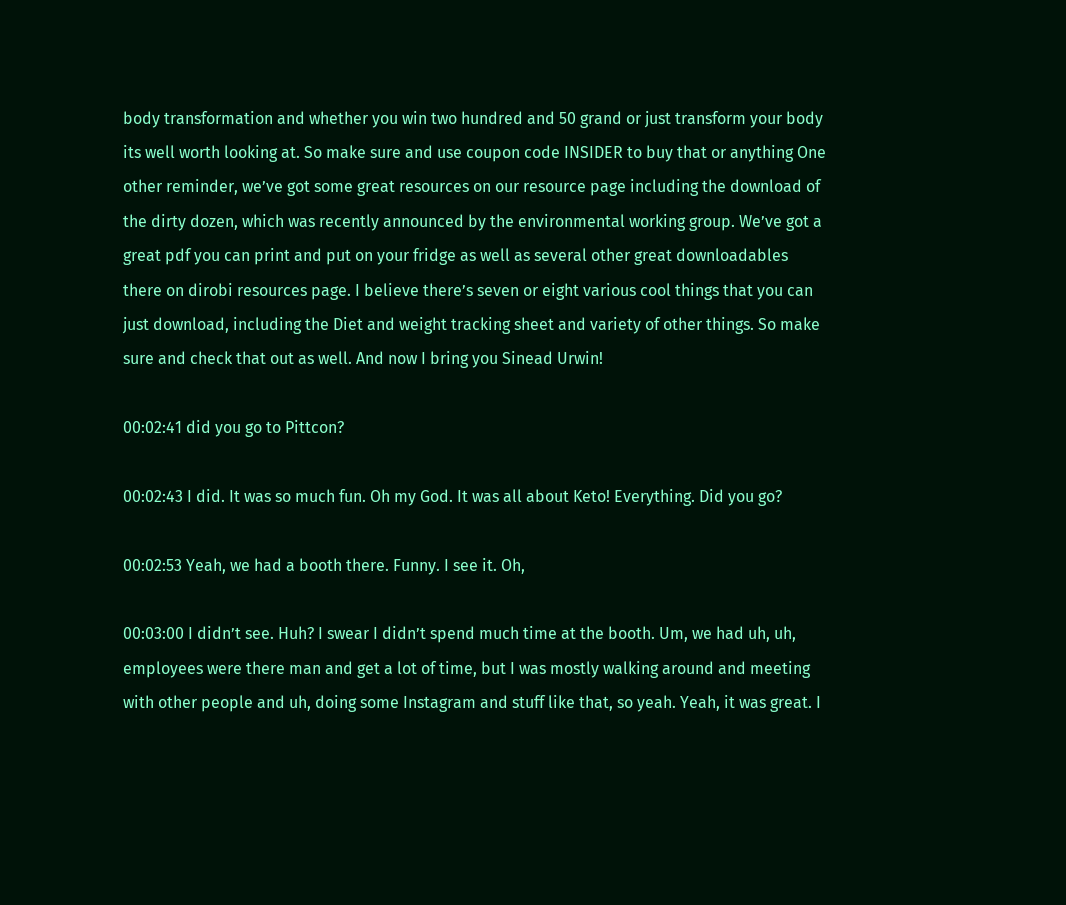body transformation and whether you win two hundred and 50 grand or just transform your body its well worth looking at. So make sure and use coupon code INSIDER to buy that or anything One other reminder, we’ve got some great resources on our resource page including the download of the dirty dozen, which was recently announced by the environmental working group. We’ve got a great pdf you can print and put on your fridge as well as several other great downloadables there on dirobi resources page. I believe there’s seven or eight various cool things that you can just download, including the Diet and weight tracking sheet and variety of other things. So make sure and check that out as well. And now I bring you Sinead Urwin!

00:02:41 did you go to Pittcon?

00:02:43 I did. It was so much fun. Oh my God. It was all about Keto! Everything. Did you go?

00:02:53 Yeah, we had a booth there. Funny. I see it. Oh,

00:03:00 I didn’t see. Huh? I swear I didn’t spend much time at the booth. Um, we had uh, uh, employees were there man and get a lot of time, but I was mostly walking around and meeting with other people and uh, doing some Instagram and stuff like that, so yeah. Yeah, it was great. I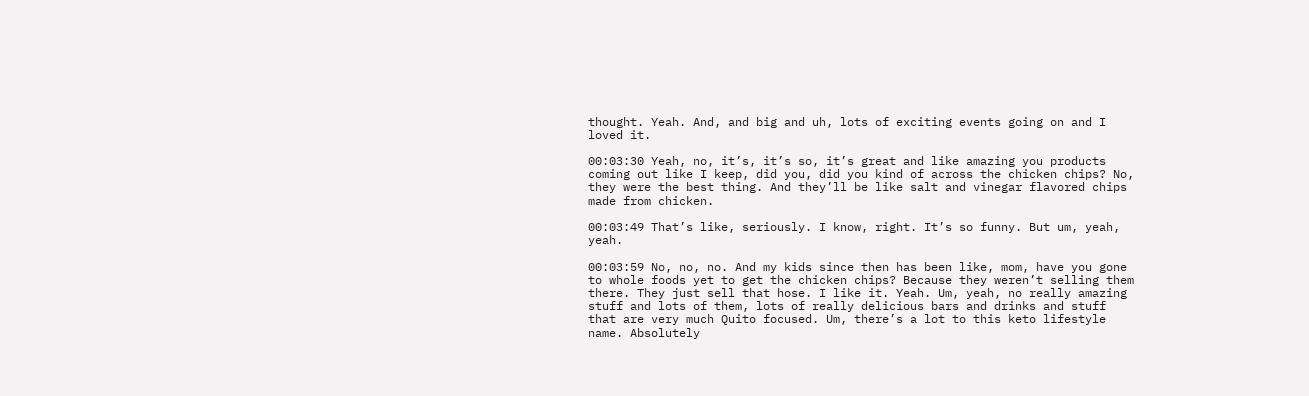thought. Yeah. And, and big and uh, lots of exciting events going on and I loved it.

00:03:30 Yeah, no, it’s, it’s so, it’s great and like amazing you products coming out like I keep, did you, did you kind of across the chicken chips? No, they were the best thing. And they’ll be like salt and vinegar flavored chips made from chicken.

00:03:49 That’s like, seriously. I know, right. It’s so funny. But um, yeah, yeah.

00:03:59 No, no, no. And my kids since then has been like, mom, have you gone to whole foods yet to get the chicken chips? Because they weren’t selling them there. They just sell that hose. I like it. Yeah. Um, yeah, no really amazing stuff and lots of them, lots of really delicious bars and drinks and stuff that are very much Quito focused. Um, there’s a lot to this keto lifestyle name. Absolutely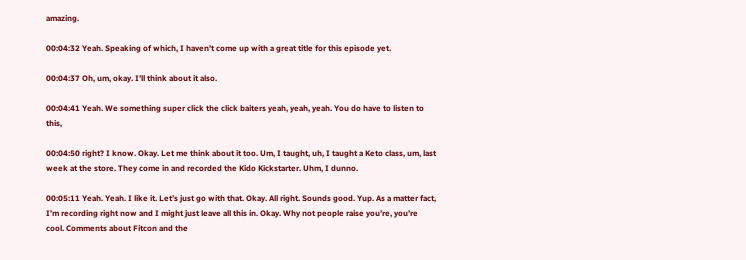amazing.

00:04:32 Yeah. Speaking of which, I haven’t come up with a great title for this episode yet.

00:04:37 Oh, um, okay. I’ll think about it also.

00:04:41 Yeah. We something super click the click baiters yeah, yeah, yeah. You do have to listen to this,

00:04:50 right? I know. Okay. Let me think about it too. Um, I taught, uh, I taught a Keto class, um, last week at the store. They come in and recorded the Kido Kickstarter. Uhm, I dunno.

00:05:11 Yeah. Yeah. I like it. Let’s just go with that. Okay. All right. Sounds good. Yup. As a matter fact, I’m recording right now and I might just leave all this in. Okay. Why not people raise you’re, you’re cool. Comments about Fitcon and the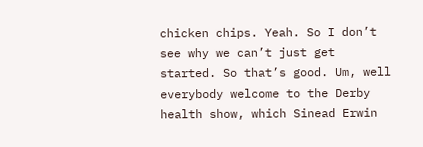chicken chips. Yeah. So I don’t see why we can’t just get started. So that’s good. Um, well everybody welcome to the Derby health show, which Sinead Erwin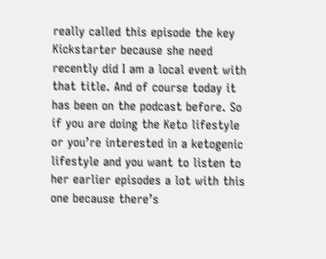really called this episode the key Kickstarter because she need recently did I am a local event with that title. And of course today it has been on the podcast before. So if you are doing the Keto lifestyle or you’re interested in a ketogenic lifestyle and you want to listen to her earlier episodes a lot with this one because there’s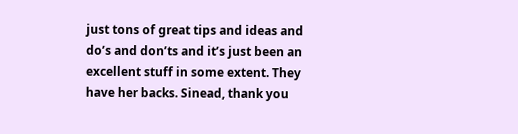just tons of great tips and ideas and do’s and don’ts and it’s just been an excellent stuff in some extent. They have her backs. Sinead, thank you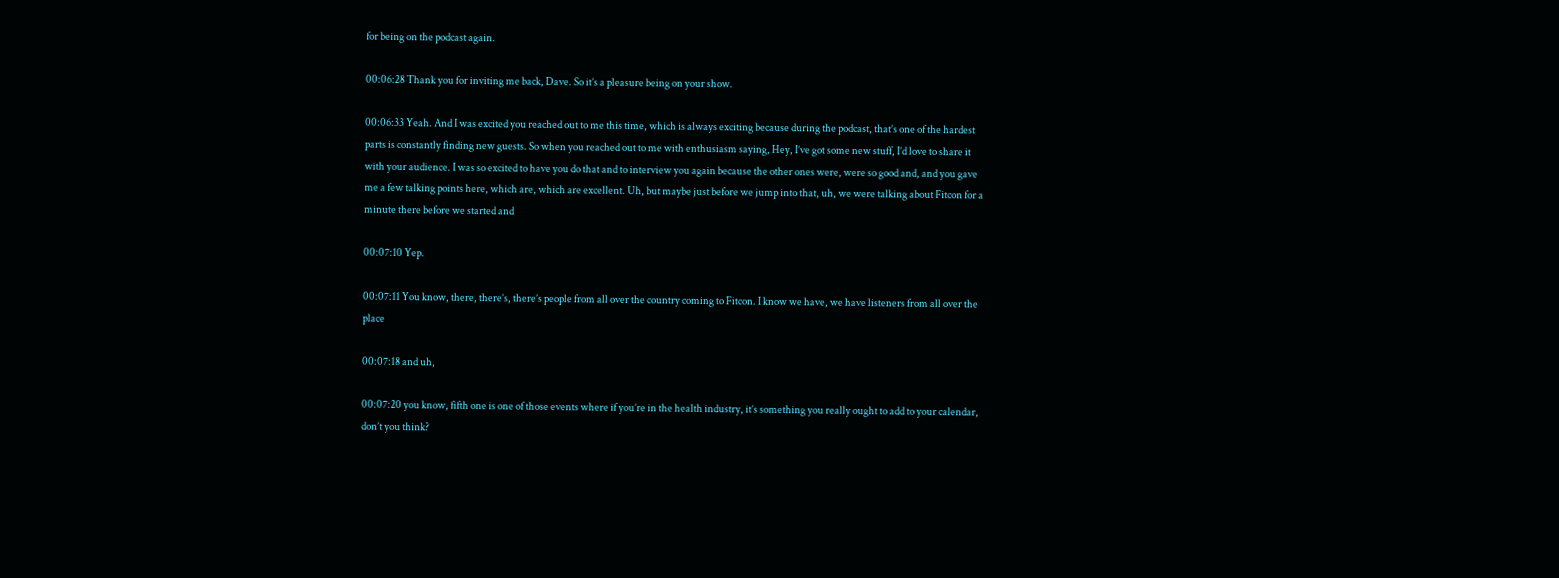for being on the podcast again.

00:06:28 Thank you for inviting me back, Dave. So it’s a pleasure being on your show.

00:06:33 Yeah. And I was excited you reached out to me this time, which is always exciting because during the podcast, that’s one of the hardest parts is constantly finding new guests. So when you reached out to me with enthusiasm saying, Hey, I’ve got some new stuff, I’d love to share it with your audience. I was so excited to have you do that and to interview you again because the other ones were, were so good and, and you gave me a few talking points here, which are, which are excellent. Uh, but maybe just before we jump into that, uh, we were talking about Fitcon for a minute there before we started and

00:07:10 Yep.

00:07:11 You know, there, there’s, there’s people from all over the country coming to Fitcon. I know we have, we have listeners from all over the place

00:07:18 and uh,

00:07:20 you know, fifth one is one of those events where if you’re in the health industry, it’s something you really ought to add to your calendar, don’t you think?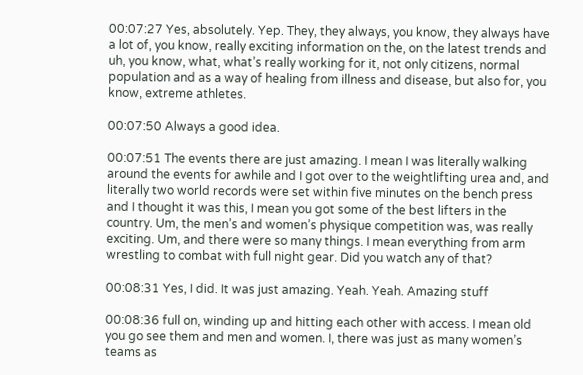00:07:27 Yes, absolutely. Yep. They, they always, you know, they always have a lot of, you know, really exciting information on the, on the latest trends and uh, you know, what, what’s really working for it, not only citizens, normal population and as a way of healing from illness and disease, but also for, you know, extreme athletes.

00:07:50 Always a good idea.

00:07:51 The events there are just amazing. I mean I was literally walking around the events for awhile and I got over to the weightlifting urea and, and literally two world records were set within five minutes on the bench press and I thought it was this, I mean you got some of the best lifters in the country. Um, the men’s and women’s physique competition was, was really exciting. Um, and there were so many things. I mean everything from arm wrestling to combat with full night gear. Did you watch any of that?

00:08:31 Yes, I did. It was just amazing. Yeah. Yeah. Amazing stuff

00:08:36 full on, winding up and hitting each other with access. I mean old you go see them and men and women. I, there was just as many women’s teams as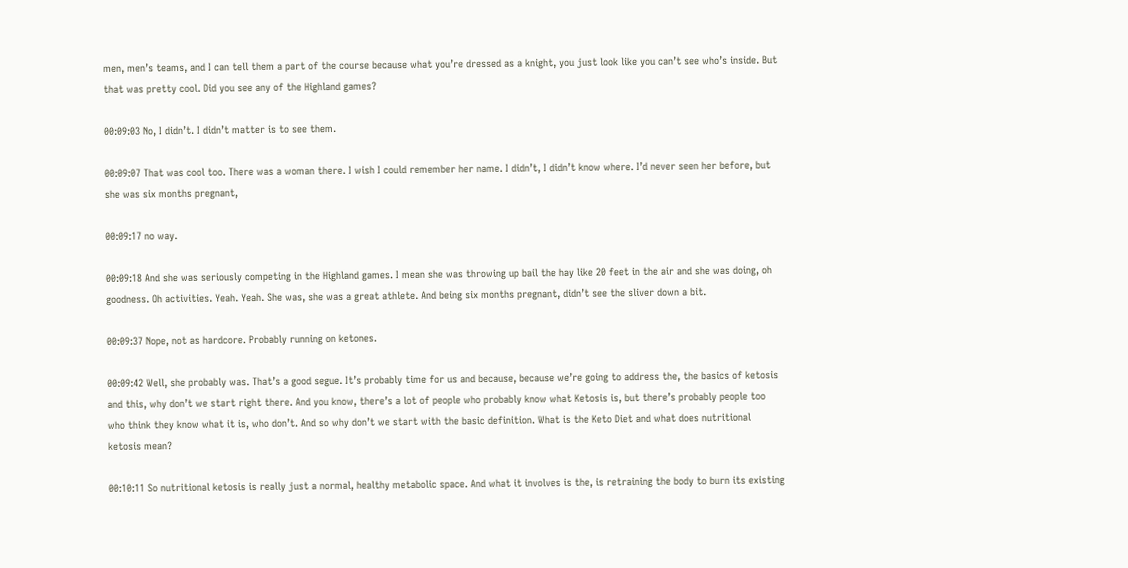men, men’s teams, and I can tell them a part of the course because what you’re dressed as a knight, you just look like you can’t see who’s inside. But that was pretty cool. Did you see any of the Highland games?

00:09:03 No, I didn’t. I didn’t matter is to see them.

00:09:07 That was cool too. There was a woman there. I wish I could remember her name. I didn’t, I didn’t know where. I’d never seen her before, but she was six months pregnant,

00:09:17 no way.

00:09:18 And she was seriously competing in the Highland games. I mean she was throwing up bail the hay like 20 feet in the air and she was doing, oh goodness. Oh activities. Yeah. Yeah. She was, she was a great athlete. And being six months pregnant, didn’t see the sliver down a bit.

00:09:37 Nope, not as hardcore. Probably running on ketones.

00:09:42 Well, she probably was. That’s a good segue. It’s probably time for us and because, because we’re going to address the, the basics of ketosis and this, why don’t we start right there. And you know, there’s a lot of people who probably know what Ketosis is, but there’s probably people too who think they know what it is, who don’t. And so why don’t we start with the basic definition. What is the Keto Diet and what does nutritional ketosis mean?

00:10:11 So nutritional ketosis is really just a normal, healthy metabolic space. And what it involves is the, is retraining the body to burn its existing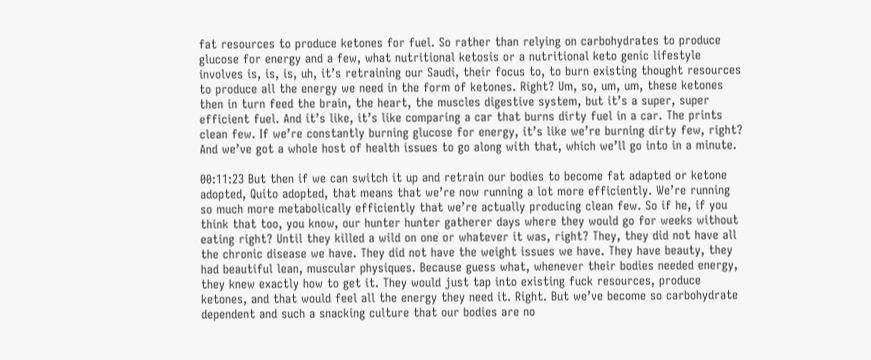fat resources to produce ketones for fuel. So rather than relying on carbohydrates to produce glucose for energy and a few, what nutritional ketosis or a nutritional keto genic lifestyle involves is, is, is, uh, it’s retraining our Saudi, their focus to, to burn existing thought resources to produce all the energy we need in the form of ketones. Right? Um, so, um, um, these ketones then in turn feed the brain, the heart, the muscles digestive system, but it’s a super, super efficient fuel. And it’s like, it’s like comparing a car that burns dirty fuel in a car. The prints clean few. If we’re constantly burning glucose for energy, it’s like we’re burning dirty few, right? And we’ve got a whole host of health issues to go along with that, which we’ll go into in a minute.

00:11:23 But then if we can switch it up and retrain our bodies to become fat adapted or ketone adopted, Quito adopted, that means that we’re now running a lot more efficiently. We’re running so much more metabolically efficiently that we’re actually producing clean few. So if he, if you think that too, you know, our hunter hunter gatherer days where they would go for weeks without eating right? Until they killed a wild on one or whatever it was, right? They, they did not have all the chronic disease we have. They did not have the weight issues we have. They have beauty, they had beautiful lean, muscular physiques. Because guess what, whenever their bodies needed energy, they knew exactly how to get it. They would just tap into existing fuck resources, produce ketones, and that would feel all the energy they need it. Right. But we’ve become so carbohydrate dependent and such a snacking culture that our bodies are no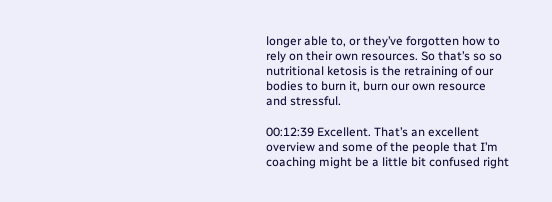longer able to, or they’ve forgotten how to rely on their own resources. So that’s so so nutritional ketosis is the retraining of our bodies to burn it, burn our own resource and stressful.

00:12:39 Excellent. That’s an excellent overview and some of the people that I’m coaching might be a little bit confused right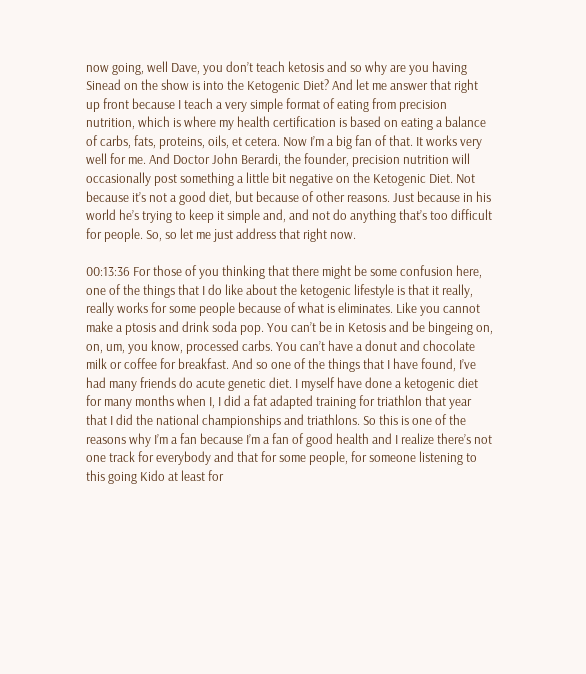now going, well Dave, you don’t teach ketosis and so why are you having Sinead on the show is into the Ketogenic Diet? And let me answer that right up front because I teach a very simple format of eating from precision nutrition, which is where my health certification is based on eating a balance of carbs, fats, proteins, oils, et cetera. Now I’m a big fan of that. It works very well for me. And Doctor John Berardi, the founder, precision nutrition will occasionally post something a little bit negative on the Ketogenic Diet. Not because it’s not a good diet, but because of other reasons. Just because in his world he’s trying to keep it simple and, and not do anything that’s too difficult for people. So, so let me just address that right now.

00:13:36 For those of you thinking that there might be some confusion here, one of the things that I do like about the ketogenic lifestyle is that it really, really works for some people because of what is eliminates. Like you cannot make a ptosis and drink soda pop. You can’t be in Ketosis and be bingeing on, on, um, you know, processed carbs. You can’t have a donut and chocolate milk or coffee for breakfast. And so one of the things that I have found, I’ve had many friends do acute genetic diet. I myself have done a ketogenic diet for many months when I, I did a fat adapted training for triathlon that year that I did the national championships and triathlons. So this is one of the reasons why I’m a fan because I’m a fan of good health and I realize there’s not one track for everybody and that for some people, for someone listening to this going Kido at least for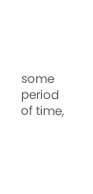some period of time,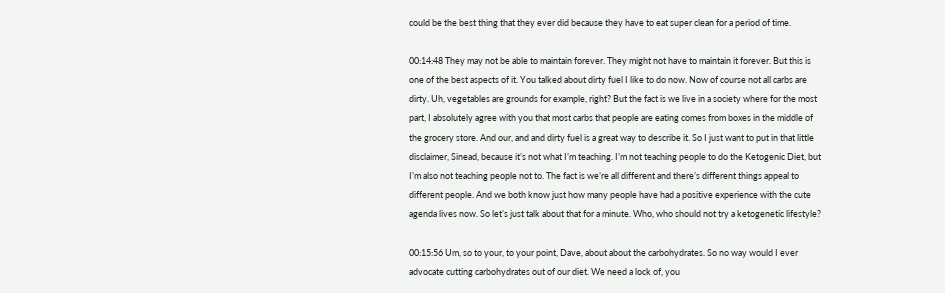could be the best thing that they ever did because they have to eat super clean for a period of time.

00:14:48 They may not be able to maintain forever. They might not have to maintain it forever. But this is one of the best aspects of it. You talked about dirty fuel I like to do now. Now of course not all carbs are dirty. Uh, vegetables are grounds for example, right? But the fact is we live in a society where for the most part, I absolutely agree with you that most carbs that people are eating comes from boxes in the middle of the grocery store. And our, and and dirty fuel is a great way to describe it. So I just want to put in that little disclaimer, Sinead, because it’s not what I’m teaching. I’m not teaching people to do the Ketogenic Diet, but I’m also not teaching people not to. The fact is we’re all different and there’s different things appeal to different people. And we both know just how many people have had a positive experience with the cute agenda lives now. So let’s just talk about that for a minute. Who, who should not try a ketogenetic lifestyle?

00:15:56 Um, so to your, to your point, Dave, about about the carbohydrates. So no way would I ever advocate cutting carbohydrates out of our diet. We need a lock of, you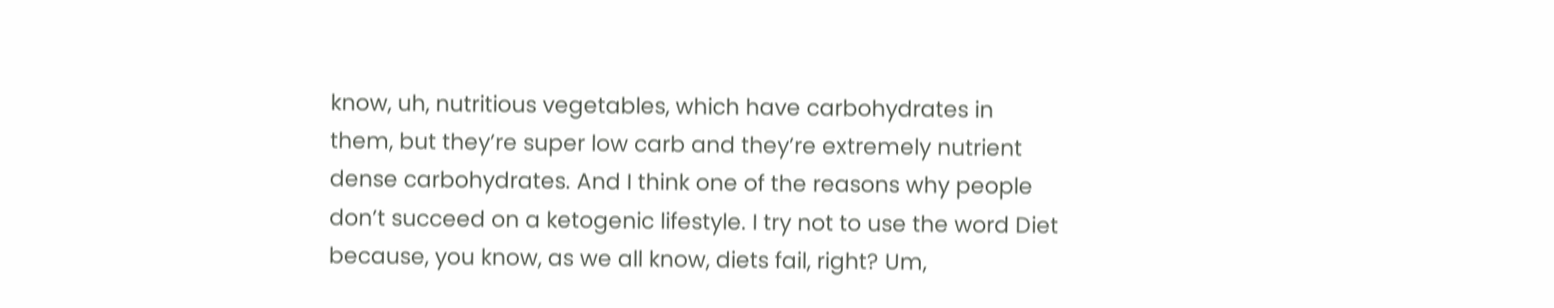know, uh, nutritious vegetables, which have carbohydrates in them, but they’re super low carb and they’re extremely nutrient dense carbohydrates. And I think one of the reasons why people don’t succeed on a ketogenic lifestyle. I try not to use the word Diet because, you know, as we all know, diets fail, right? Um,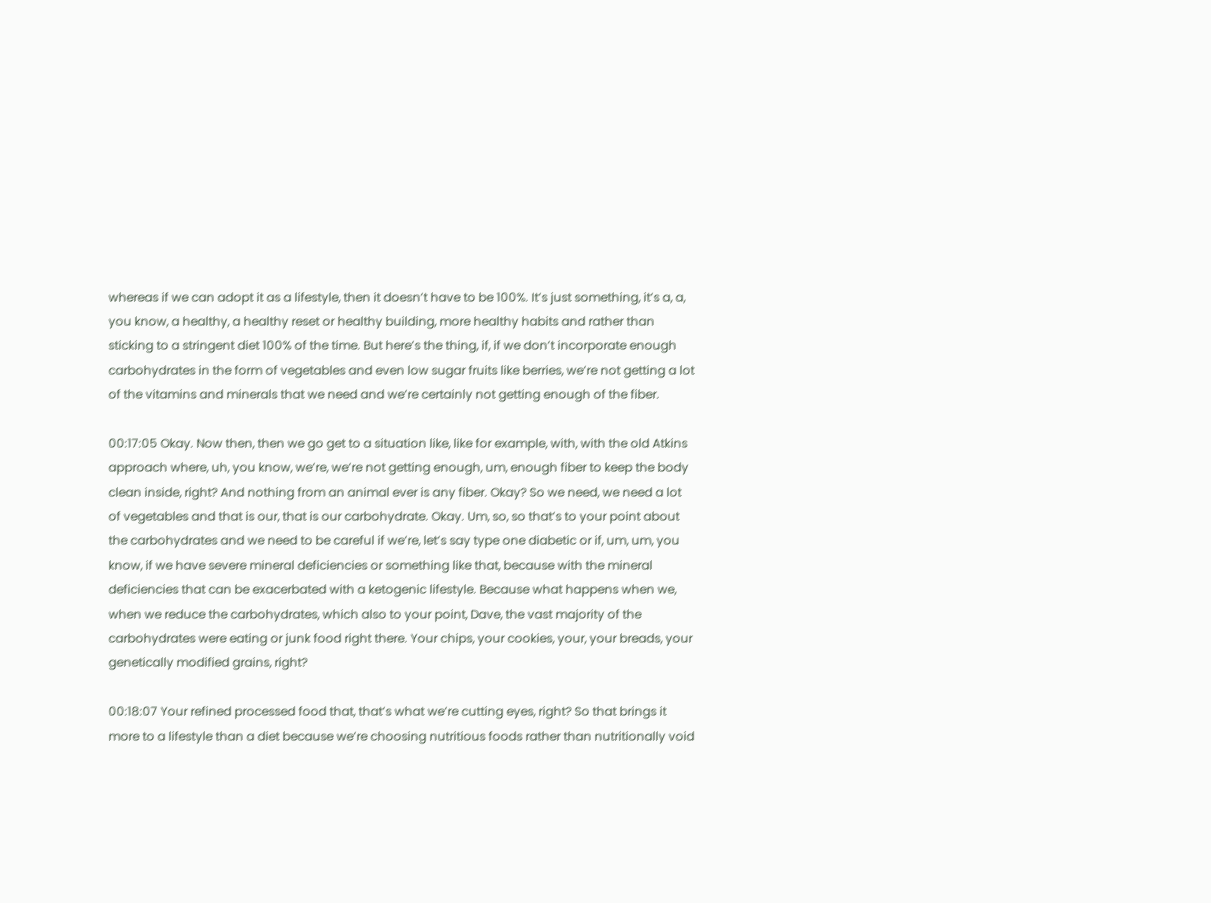whereas if we can adopt it as a lifestyle, then it doesn’t have to be 100%. It’s just something, it’s a, a, you know, a healthy, a healthy reset or healthy building, more healthy habits and rather than sticking to a stringent diet 100% of the time. But here’s the thing, if, if we don’t incorporate enough carbohydrates in the form of vegetables and even low sugar fruits like berries, we’re not getting a lot of the vitamins and minerals that we need and we’re certainly not getting enough of the fiber.

00:17:05 Okay. Now then, then we go get to a situation like, like for example, with, with the old Atkins approach where, uh, you know, we’re, we’re not getting enough, um, enough fiber to keep the body clean inside, right? And nothing from an animal ever is any fiber. Okay? So we need, we need a lot of vegetables and that is our, that is our carbohydrate. Okay. Um, so, so that’s to your point about the carbohydrates and we need to be careful if we’re, let’s say type one diabetic or if, um, um, you know, if we have severe mineral deficiencies or something like that, because with the mineral deficiencies that can be exacerbated with a ketogenic lifestyle. Because what happens when we, when we reduce the carbohydrates, which also to your point, Dave, the vast majority of the carbohydrates were eating or junk food right there. Your chips, your cookies, your, your breads, your genetically modified grains, right?

00:18:07 Your refined processed food that, that’s what we’re cutting eyes, right? So that brings it more to a lifestyle than a diet because we’re choosing nutritious foods rather than nutritionally void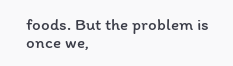foods. But the problem is once we,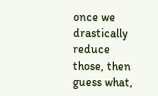once we drastically reduce those, then guess what,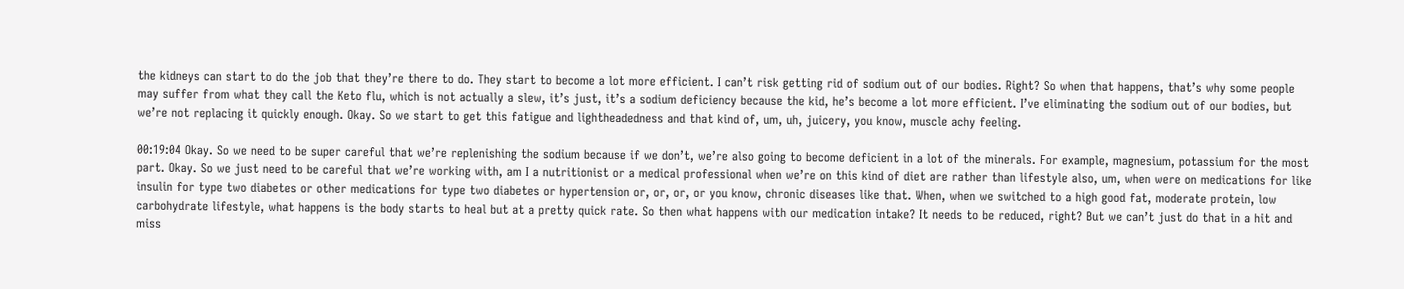the kidneys can start to do the job that they’re there to do. They start to become a lot more efficient. I can’t risk getting rid of sodium out of our bodies. Right? So when that happens, that’s why some people may suffer from what they call the Keto flu, which is not actually a slew, it’s just, it’s a sodium deficiency because the kid, he’s become a lot more efficient. I’ve eliminating the sodium out of our bodies, but we’re not replacing it quickly enough. Okay. So we start to get this fatigue and lightheadedness and that kind of, um, uh, juicery, you know, muscle achy feeling.

00:19:04 Okay. So we need to be super careful that we’re replenishing the sodium because if we don’t, we’re also going to become deficient in a lot of the minerals. For example, magnesium, potassium for the most part. Okay. So we just need to be careful that we’re working with, am I a nutritionist or a medical professional when we’re on this kind of diet are rather than lifestyle also, um, when were on medications for like insulin for type two diabetes or other medications for type two diabetes or hypertension or, or, or, or you know, chronic diseases like that. When, when we switched to a high good fat, moderate protein, low carbohydrate lifestyle, what happens is the body starts to heal but at a pretty quick rate. So then what happens with our medication intake? It needs to be reduced, right? But we can’t just do that in a hit and miss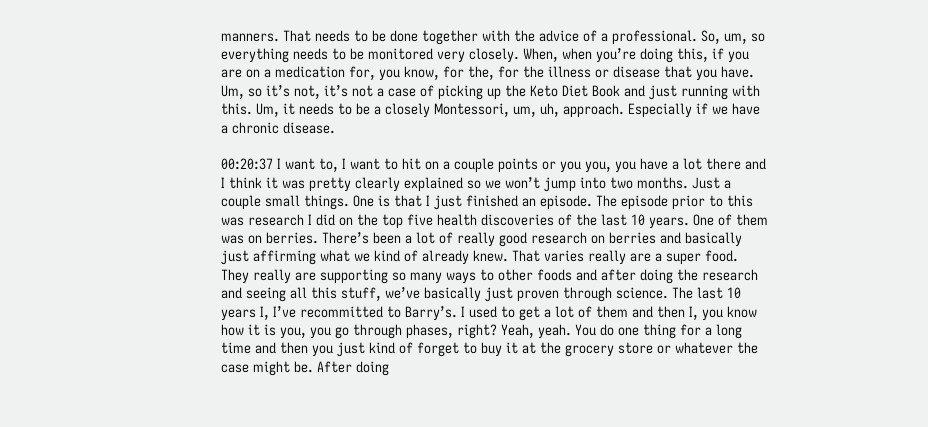manners. That needs to be done together with the advice of a professional. So, um, so everything needs to be monitored very closely. When, when you’re doing this, if you are on a medication for, you know, for the, for the illness or disease that you have. Um, so it’s not, it’s not a case of picking up the Keto Diet Book and just running with this. Um, it needs to be a closely Montessori, um, uh, approach. Especially if we have a chronic disease.

00:20:37 I want to, I want to hit on a couple points or you you, you have a lot there and I think it was pretty clearly explained so we won’t jump into two months. Just a couple small things. One is that I just finished an episode. The episode prior to this was research I did on the top five health discoveries of the last 10 years. One of them was on berries. There’s been a lot of really good research on berries and basically just affirming what we kind of already knew. That varies really are a super food. They really are supporting so many ways to other foods and after doing the research and seeing all this stuff, we’ve basically just proven through science. The last 10 years I, I’ve recommitted to Barry’s. I used to get a lot of them and then I, you know how it is you, you go through phases, right? Yeah, yeah. You do one thing for a long time and then you just kind of forget to buy it at the grocery store or whatever the case might be. After doing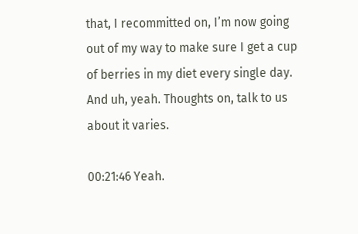that, I recommitted on, I’m now going out of my way to make sure I get a cup of berries in my diet every single day. And uh, yeah. Thoughts on, talk to us about it varies.

00:21:46 Yeah.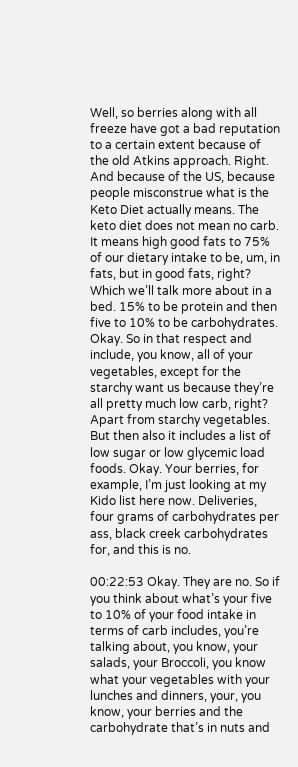Well, so berries along with all freeze have got a bad reputation to a certain extent because of the old Atkins approach. Right. And because of the US, because people misconstrue what is the Keto Diet actually means. The keto diet does not mean no carb. It means high good fats to 75% of our dietary intake to be, um, in fats, but in good fats, right? Which we’ll talk more about in a bed. 15% to be protein and then five to 10% to be carbohydrates. Okay. So in that respect and include, you know, all of your vegetables, except for the starchy want us because they’re all pretty much low carb, right? Apart from starchy vegetables. But then also it includes a list of low sugar or low glycemic load foods. Okay. Your berries, for example, I’m just looking at my Kido list here now. Deliveries, four grams of carbohydrates per ass, black creek carbohydrates for, and this is no.

00:22:53 Okay. They are no. So if you think about what’s your five to 10% of your food intake in terms of carb includes, you’re talking about, you know, your salads, your Broccoli, you know what your vegetables with your lunches and dinners, your, you know, your berries and the carbohydrate that’s in nuts and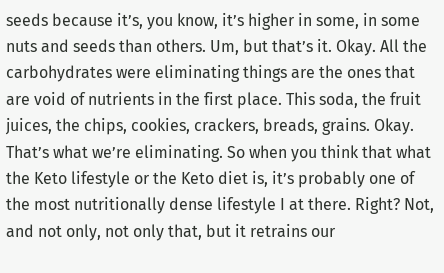seeds because it’s, you know, it’s higher in some, in some nuts and seeds than others. Um, but that’s it. Okay. All the carbohydrates were eliminating things are the ones that are void of nutrients in the first place. This soda, the fruit juices, the chips, cookies, crackers, breads, grains. Okay. That’s what we’re eliminating. So when you think that what the Keto lifestyle or the Keto diet is, it’s probably one of the most nutritionally dense lifestyle I at there. Right? Not, and not only, not only that, but it retrains our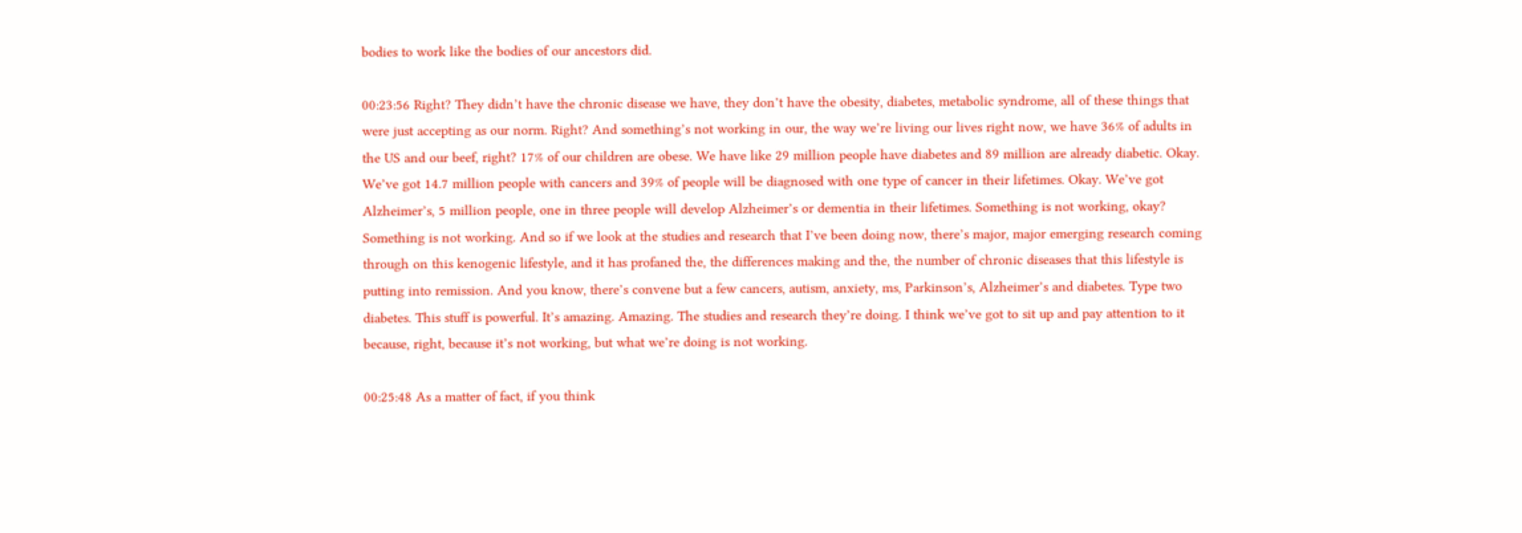bodies to work like the bodies of our ancestors did.

00:23:56 Right? They didn’t have the chronic disease we have, they don’t have the obesity, diabetes, metabolic syndrome, all of these things that were just accepting as our norm. Right? And something’s not working in our, the way we’re living our lives right now, we have 36% of adults in the US and our beef, right? 17% of our children are obese. We have like 29 million people have diabetes and 89 million are already diabetic. Okay. We’ve got 14.7 million people with cancers and 39% of people will be diagnosed with one type of cancer in their lifetimes. Okay. We’ve got Alzheimer’s, 5 million people, one in three people will develop Alzheimer’s or dementia in their lifetimes. Something is not working, okay? Something is not working. And so if we look at the studies and research that I’ve been doing now, there’s major, major emerging research coming through on this kenogenic lifestyle, and it has profaned the, the differences making and the, the number of chronic diseases that this lifestyle is putting into remission. And you know, there’s convene but a few cancers, autism, anxiety, ms, Parkinson’s, Alzheimer’s and diabetes. Type two diabetes. This stuff is powerful. It’s amazing. Amazing. The studies and research they’re doing. I think we’ve got to sit up and pay attention to it because, right, because it’s not working, but what we’re doing is not working.

00:25:48 As a matter of fact, if you think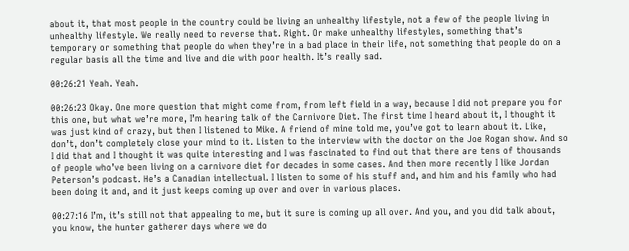about it, that most people in the country could be living an unhealthy lifestyle, not a few of the people living in unhealthy lifestyle. We really need to reverse that. Right. Or make unhealthy lifestyles, something that’s temporary or something that people do when they’re in a bad place in their life, not something that people do on a regular basis all the time and live and die with poor health. It’s really sad.

00:26:21 Yeah. Yeah.

00:26:23 Okay. One more question that might come from, from left field in a way, because I did not prepare you for this one, but what we’re more, I’m hearing talk of the Carnivore Diet. The first time I heard about it, I thought it was just kind of crazy, but then I listened to Mike. A friend of mine told me, you’ve got to learn about it. Like, don’t, don’t completely close your mind to it. Listen to the interview with the doctor on the Joe Rogan show. And so I did that and I thought it was quite interesting and I was fascinated to find out that there are tens of thousands of people who’ve been living on a carnivore diet for decades in some cases. And then more recently I like Jordan Peterson’s podcast. He’s a Canadian intellectual. I listen to some of his stuff and, and him and his family who had been doing it and, and it just keeps coming up over and over in various places.

00:27:16 I’m, it’s still not that appealing to me, but it sure is coming up all over. And you, and you did talk about, you know, the hunter gatherer days where we do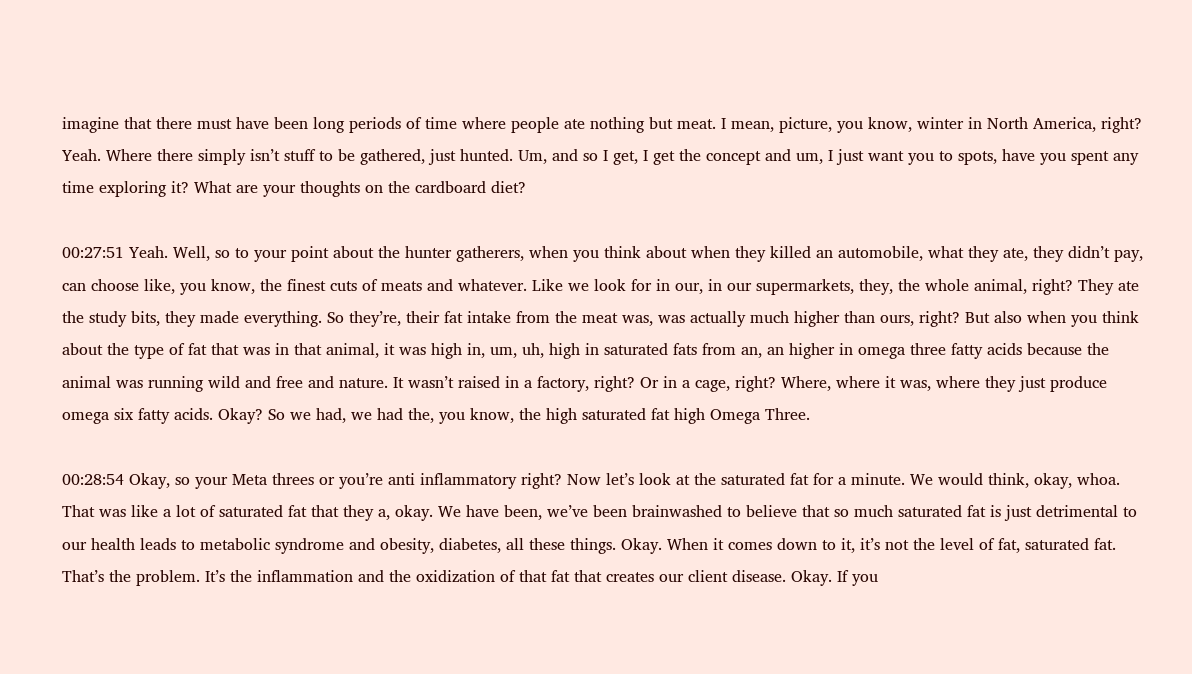imagine that there must have been long periods of time where people ate nothing but meat. I mean, picture, you know, winter in North America, right? Yeah. Where there simply isn’t stuff to be gathered, just hunted. Um, and so I get, I get the concept and um, I just want you to spots, have you spent any time exploring it? What are your thoughts on the cardboard diet?

00:27:51 Yeah. Well, so to your point about the hunter gatherers, when you think about when they killed an automobile, what they ate, they didn’t pay, can choose like, you know, the finest cuts of meats and whatever. Like we look for in our, in our supermarkets, they, the whole animal, right? They ate the study bits, they made everything. So they’re, their fat intake from the meat was, was actually much higher than ours, right? But also when you think about the type of fat that was in that animal, it was high in, um, uh, high in saturated fats from an, an higher in omega three fatty acids because the animal was running wild and free and nature. It wasn’t raised in a factory, right? Or in a cage, right? Where, where it was, where they just produce omega six fatty acids. Okay? So we had, we had the, you know, the high saturated fat high Omega Three.

00:28:54 Okay, so your Meta threes or you’re anti inflammatory right? Now let’s look at the saturated fat for a minute. We would think, okay, whoa. That was like a lot of saturated fat that they a, okay. We have been, we’ve been brainwashed to believe that so much saturated fat is just detrimental to our health leads to metabolic syndrome and obesity, diabetes, all these things. Okay. When it comes down to it, it’s not the level of fat, saturated fat. That’s the problem. It’s the inflammation and the oxidization of that fat that creates our client disease. Okay. If you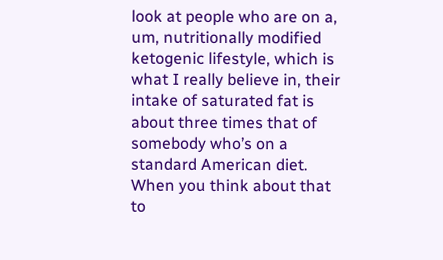look at people who are on a, um, nutritionally modified ketogenic lifestyle, which is what I really believe in, their intake of saturated fat is about three times that of somebody who’s on a standard American diet. When you think about that to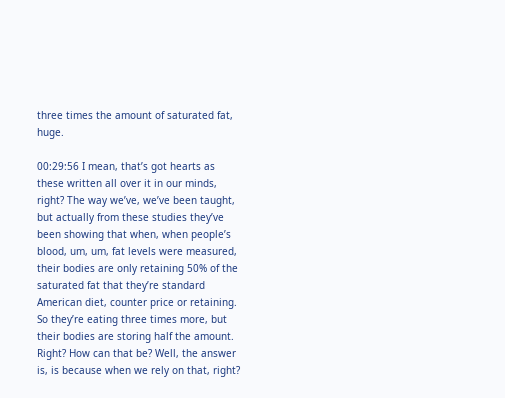three times the amount of saturated fat, huge.

00:29:56 I mean, that’s got hearts as these written all over it in our minds, right? The way we’ve, we’ve been taught, but actually from these studies they’ve been showing that when, when people’s blood, um, um, fat levels were measured, their bodies are only retaining 50% of the saturated fat that they’re standard American diet, counter price or retaining. So they’re eating three times more, but their bodies are storing half the amount. Right? How can that be? Well, the answer is, is because when we rely on that, right?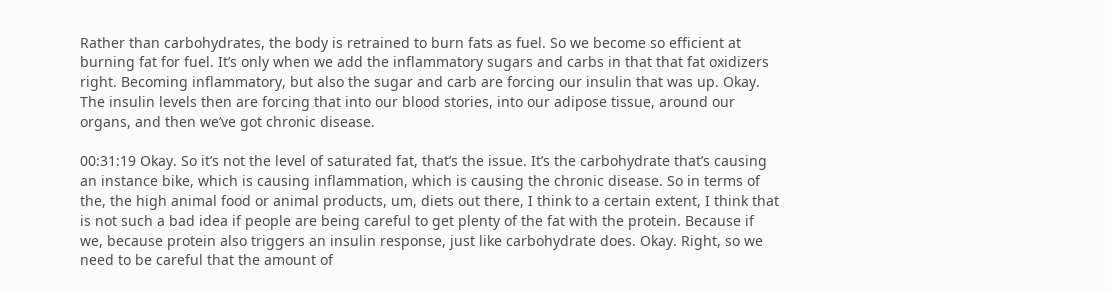Rather than carbohydrates, the body is retrained to burn fats as fuel. So we become so efficient at burning fat for fuel. It’s only when we add the inflammatory sugars and carbs in that that fat oxidizers right. Becoming inflammatory, but also the sugar and carb are forcing our insulin that was up. Okay. The insulin levels then are forcing that into our blood stories, into our adipose tissue, around our organs, and then we’ve got chronic disease.

00:31:19 Okay. So it’s not the level of saturated fat, that’s the issue. It’s the carbohydrate that’s causing an instance bike, which is causing inflammation, which is causing the chronic disease. So in terms of the, the high animal food or animal products, um, diets out there, I think to a certain extent, I think that is not such a bad idea if people are being careful to get plenty of the fat with the protein. Because if we, because protein also triggers an insulin response, just like carbohydrate does. Okay. Right, so we need to be careful that the amount of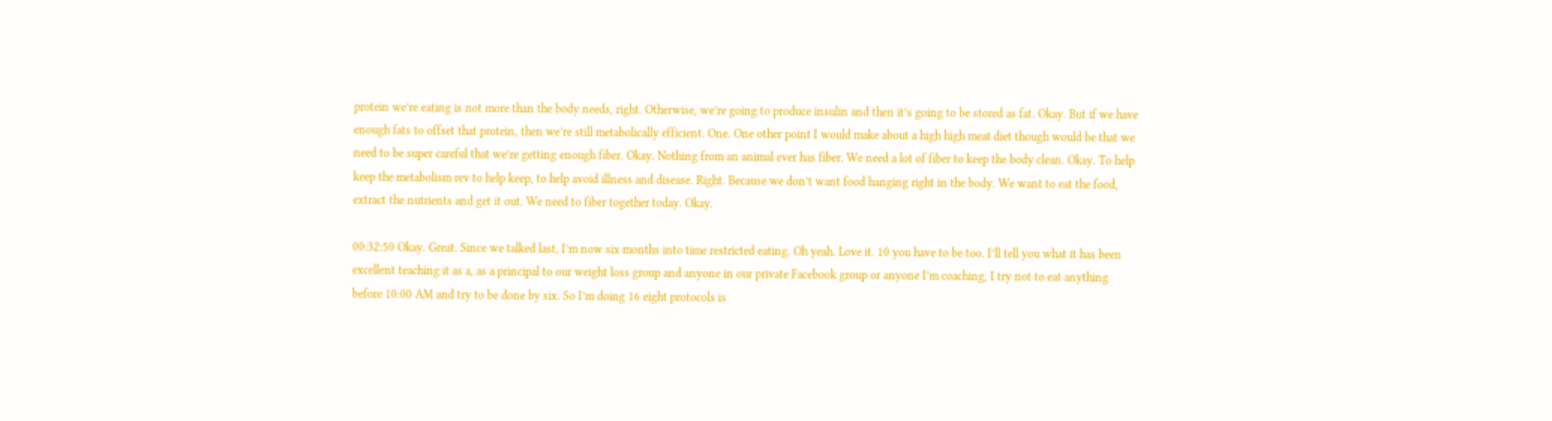protein we’re eating is not more than the body needs, right. Otherwise, we’re going to produce insulin and then it’s going to be stored as fat. Okay. But if we have enough fats to offset that protein, then we’re still metabolically efficient. One. One other point I would make about a high high meat diet though would be that we need to be super careful that we’re getting enough fiber. Okay. Nothing from an animal ever has fiber. We need a lot of fiber to keep the body clean. Okay. To help keep the metabolism rev to help keep, to help avoid illness and disease. Right. Because we don’t want food hanging right in the body. We want to eat the food, extract the nutrients and get it out. We need to fiber together today. Okay.

00:32:50 Okay. Great. Since we talked last, I’m now six months into time restricted eating. Oh yeah. Love it. 10 you have to be too. I’ll tell you what it has been excellent teaching it as a, as a principal to our weight loss group and anyone in our private Facebook group or anyone I’m coaching, I try not to eat anything before 10:00 AM and try to be done by six. So I’m doing 16 eight protocols is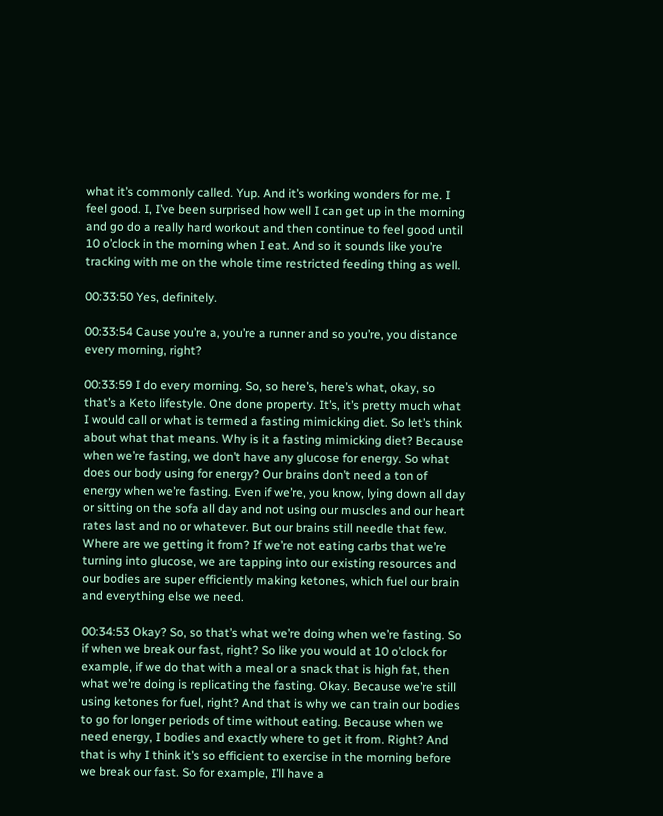what it’s commonly called. Yup. And it’s working wonders for me. I feel good. I, I’ve been surprised how well I can get up in the morning and go do a really hard workout and then continue to feel good until 10 o’clock in the morning when I eat. And so it sounds like you’re tracking with me on the whole time restricted feeding thing as well.

00:33:50 Yes, definitely.

00:33:54 Cause you’re a, you’re a runner and so you’re, you distance every morning, right?

00:33:59 I do every morning. So, so here’s, here’s what, okay, so that’s a Keto lifestyle. One done property. It’s, it’s pretty much what I would call or what is termed a fasting mimicking diet. So let’s think about what that means. Why is it a fasting mimicking diet? Because when we’re fasting, we don’t have any glucose for energy. So what does our body using for energy? Our brains don’t need a ton of energy when we’re fasting. Even if we’re, you know, lying down all day or sitting on the sofa all day and not using our muscles and our heart rates last and no or whatever. But our brains still needle that few. Where are we getting it from? If we’re not eating carbs that we’re turning into glucose, we are tapping into our existing resources and our bodies are super efficiently making ketones, which fuel our brain and everything else we need.

00:34:53 Okay? So, so that’s what we’re doing when we’re fasting. So if when we break our fast, right? So like you would at 10 o’clock for example, if we do that with a meal or a snack that is high fat, then what we’re doing is replicating the fasting. Okay. Because we’re still using ketones for fuel, right? And that is why we can train our bodies to go for longer periods of time without eating. Because when we need energy, I bodies and exactly where to get it from. Right? And that is why I think it’s so efficient to exercise in the morning before we break our fast. So for example, I’ll have a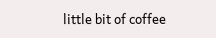little bit of coffee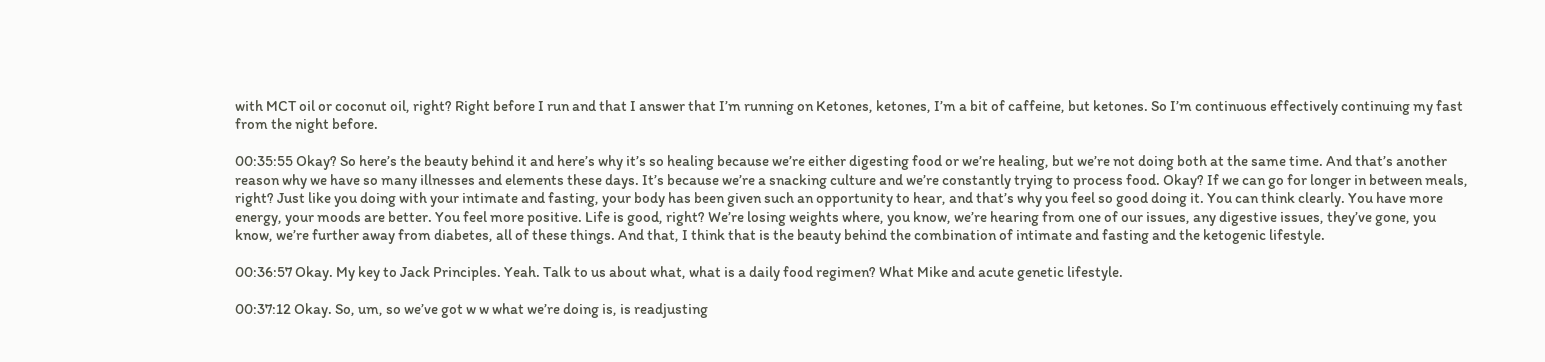with MCT oil or coconut oil, right? Right before I run and that I answer that I’m running on Ketones, ketones, I’m a bit of caffeine, but ketones. So I’m continuous effectively continuing my fast from the night before.

00:35:55 Okay? So here’s the beauty behind it and here’s why it’s so healing because we’re either digesting food or we’re healing, but we’re not doing both at the same time. And that’s another reason why we have so many illnesses and elements these days. It’s because we’re a snacking culture and we’re constantly trying to process food. Okay? If we can go for longer in between meals, right? Just like you doing with your intimate and fasting, your body has been given such an opportunity to hear, and that’s why you feel so good doing it. You can think clearly. You have more energy, your moods are better. You feel more positive. Life is good, right? We’re losing weights where, you know, we’re hearing from one of our issues, any digestive issues, they’ve gone, you know, we’re further away from diabetes, all of these things. And that, I think that is the beauty behind the combination of intimate and fasting and the ketogenic lifestyle.

00:36:57 Okay. My key to Jack Principles. Yeah. Talk to us about what, what is a daily food regimen? What Mike and acute genetic lifestyle.

00:37:12 Okay. So, um, so we’ve got w w what we’re doing is, is readjusting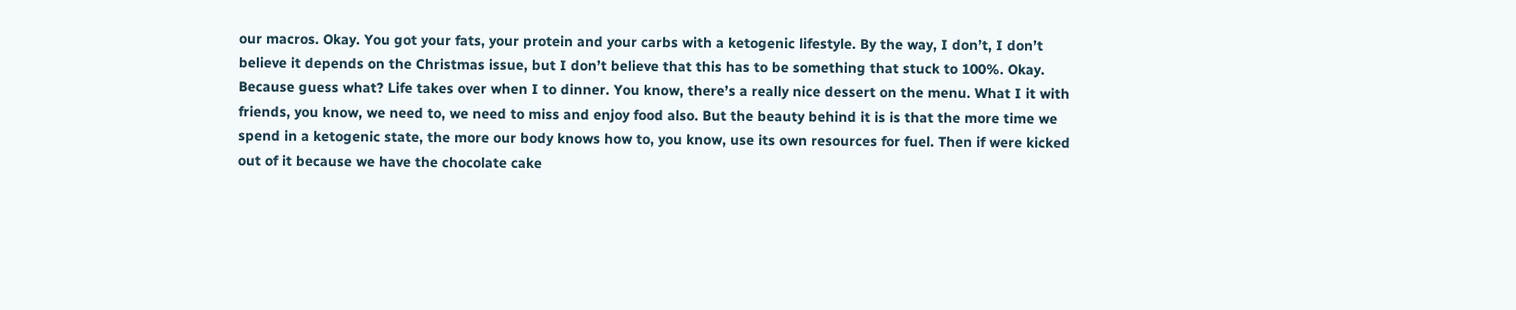our macros. Okay. You got your fats, your protein and your carbs with a ketogenic lifestyle. By the way, I don’t, I don’t believe it depends on the Christmas issue, but I don’t believe that this has to be something that stuck to 100%. Okay. Because guess what? Life takes over when I to dinner. You know, there’s a really nice dessert on the menu. What I it with friends, you know, we need to, we need to miss and enjoy food also. But the beauty behind it is is that the more time we spend in a ketogenic state, the more our body knows how to, you know, use its own resources for fuel. Then if were kicked out of it because we have the chocolate cake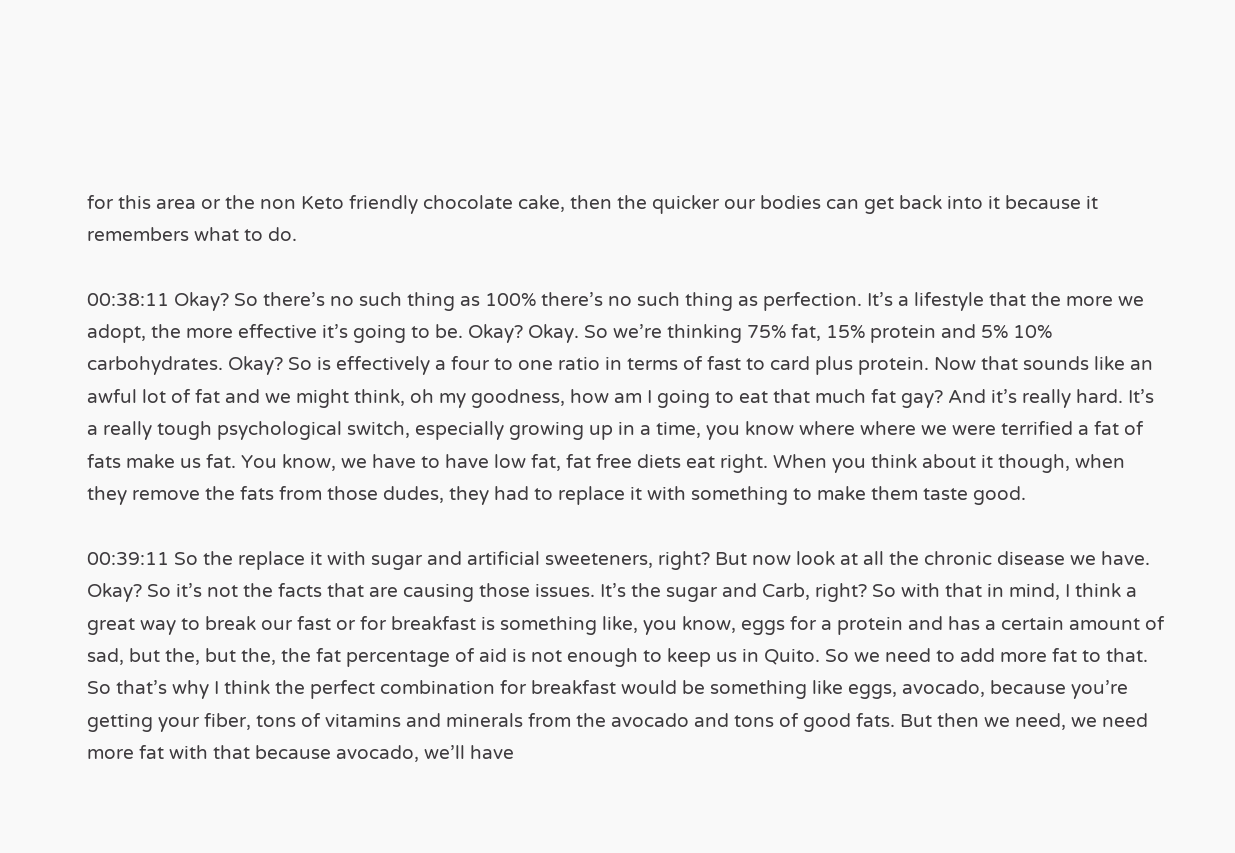for this area or the non Keto friendly chocolate cake, then the quicker our bodies can get back into it because it remembers what to do.

00:38:11 Okay? So there’s no such thing as 100% there’s no such thing as perfection. It’s a lifestyle that the more we adopt, the more effective it’s going to be. Okay? Okay. So we’re thinking 75% fat, 15% protein and 5% 10% carbohydrates. Okay? So is effectively a four to one ratio in terms of fast to card plus protein. Now that sounds like an awful lot of fat and we might think, oh my goodness, how am I going to eat that much fat gay? And it’s really hard. It’s a really tough psychological switch, especially growing up in a time, you know where where we were terrified a fat of fats make us fat. You know, we have to have low fat, fat free diets eat right. When you think about it though, when they remove the fats from those dudes, they had to replace it with something to make them taste good.

00:39:11 So the replace it with sugar and artificial sweeteners, right? But now look at all the chronic disease we have. Okay? So it’s not the facts that are causing those issues. It’s the sugar and Carb, right? So with that in mind, I think a great way to break our fast or for breakfast is something like, you know, eggs for a protein and has a certain amount of sad, but the, but the, the fat percentage of aid is not enough to keep us in Quito. So we need to add more fat to that. So that’s why I think the perfect combination for breakfast would be something like eggs, avocado, because you’re getting your fiber, tons of vitamins and minerals from the avocado and tons of good fats. But then we need, we need more fat with that because avocado, we’ll have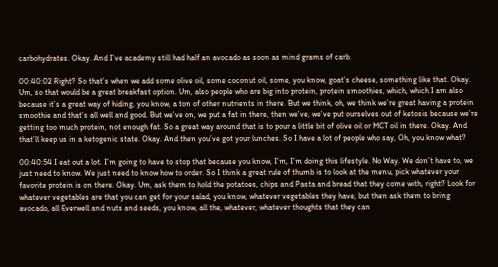carbohydrates. Okay. And I’ve academy still had half an avocado as soon as mind grams of carb.

00:40:02 Right? So that’s when we add some olive oil, some coconut oil, some, you know, goat’s cheese, something like that. Okay. Um, so that would be a great breakfast option. Um, also people who are big into protein, protein smoothies, which, which I am also because it’s a great way of hiding, you know, a ton of other nutrients in there. But we think, oh, we think we’re great having a protein smoothie and that’s all well and good. But we’ve on, we put a fat in there, then we’ve, we’ve put ourselves out of ketosis because we’re getting too much protein, not enough fat. So a great way around that is to pour a little bit of olive oil or MCT oil in there. Okay. And that’ll keep us in a ketogenic state. Okay. And then you’ve got your lunches. So I have a lot of people who say, Oh, you know what?

00:40:54 I eat out a lot. I’m going to have to stop that because you know, I’m, I’m doing this lifestyle. No Way. We don’t have to, we just need to know. We just need to know how to order. So I think a great rule of thumb is to look at the menu, pick whatever your favorite protein is on there. Okay. Um, ask them to hold the potatoes, chips and Pasta and bread that they come with, right? Look for whatever vegetables are that you can get for your salad, you know, whatever vegetables they have, but then ask them to bring avocado, all Everwell and nuts and seeds, you know, all the, whatever, whatever thoughts that they can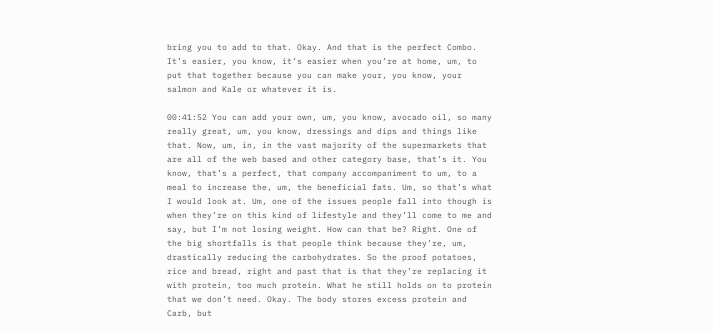bring you to add to that. Okay. And that is the perfect Combo. It’s easier, you know, it’s easier when you’re at home, um, to put that together because you can make your, you know, your salmon and Kale or whatever it is.

00:41:52 You can add your own, um, you know, avocado oil, so many really great, um, you know, dressings and dips and things like that. Now, um, in, in the vast majority of the supermarkets that are all of the web based and other category base, that’s it. You know, that’s a perfect, that company accompaniment to um, to a meal to increase the, um, the beneficial fats. Um, so that’s what I would look at. Um, one of the issues people fall into though is when they’re on this kind of lifestyle and they’ll come to me and say, but I’m not losing weight. How can that be? Right. One of the big shortfalls is that people think because they’re, um, drastically reducing the carbohydrates. So the proof potatoes, rice and bread, right and past that is that they’re replacing it with protein, too much protein. What he still holds on to protein that we don’t need. Okay. The body stores excess protein and Carb, but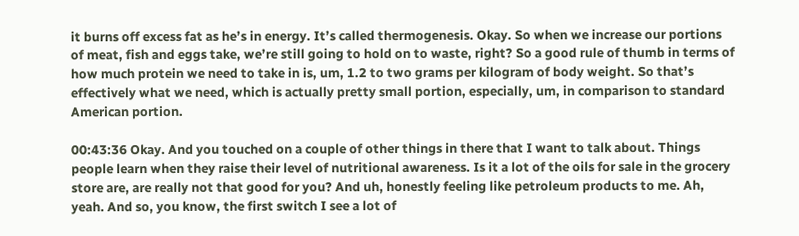it burns off excess fat as he’s in energy. It’s called thermogenesis. Okay. So when we increase our portions of meat, fish and eggs take, we’re still going to hold on to waste, right? So a good rule of thumb in terms of how much protein we need to take in is, um, 1.2 to two grams per kilogram of body weight. So that’s effectively what we need, which is actually pretty small portion, especially, um, in comparison to standard American portion.

00:43:36 Okay. And you touched on a couple of other things in there that I want to talk about. Things people learn when they raise their level of nutritional awareness. Is it a lot of the oils for sale in the grocery store are, are really not that good for you? And uh, honestly feeling like petroleum products to me. Ah, yeah. And so, you know, the first switch I see a lot of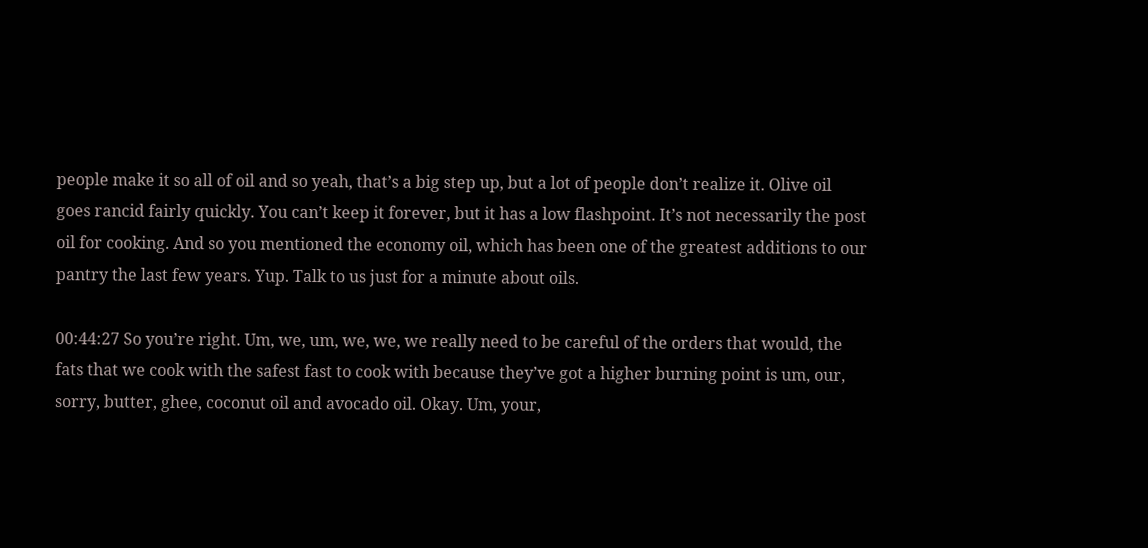people make it so all of oil and so yeah, that’s a big step up, but a lot of people don’t realize it. Olive oil goes rancid fairly quickly. You can’t keep it forever, but it has a low flashpoint. It’s not necessarily the post oil for cooking. And so you mentioned the economy oil, which has been one of the greatest additions to our pantry the last few years. Yup. Talk to us just for a minute about oils.

00:44:27 So you’re right. Um, we, um, we, we, we really need to be careful of the orders that would, the fats that we cook with the safest fast to cook with because they’ve got a higher burning point is um, our, sorry, butter, ghee, coconut oil and avocado oil. Okay. Um, your,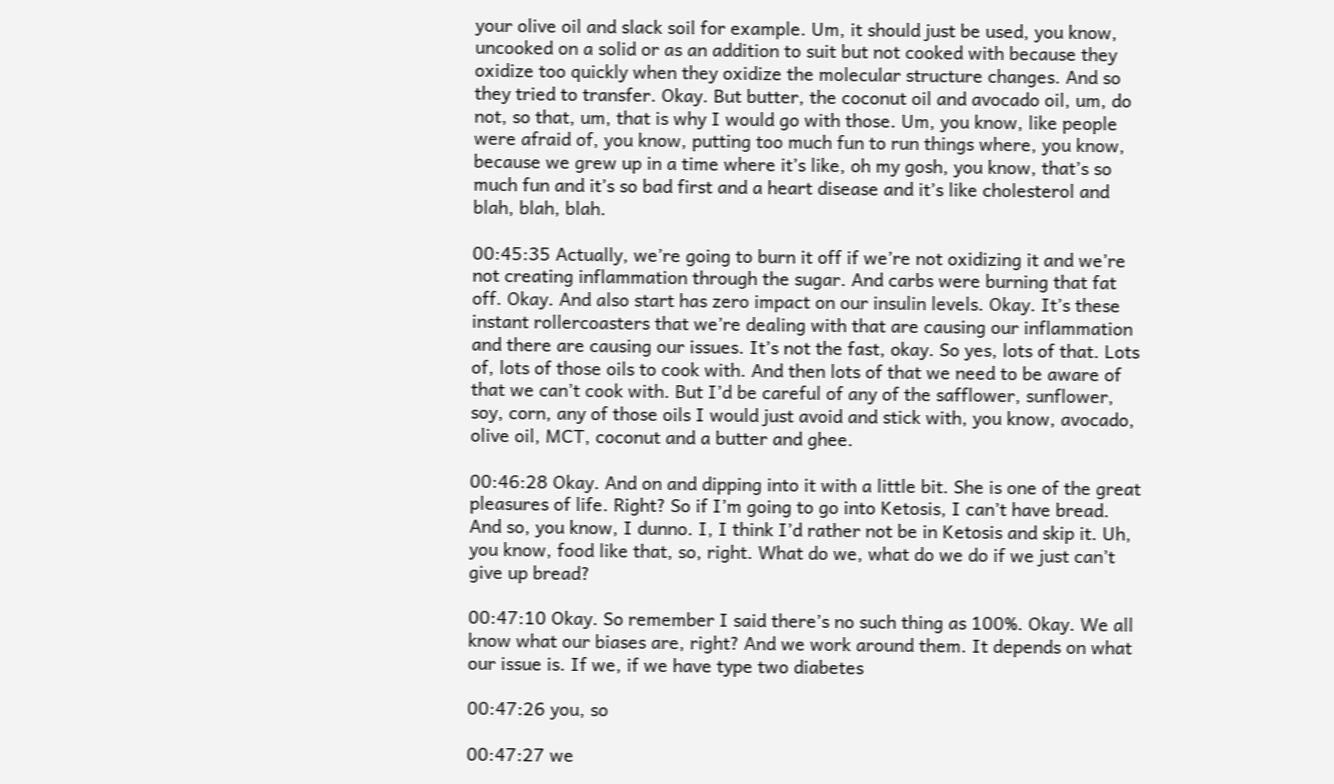your olive oil and slack soil for example. Um, it should just be used, you know, uncooked on a solid or as an addition to suit but not cooked with because they oxidize too quickly when they oxidize the molecular structure changes. And so they tried to transfer. Okay. But butter, the coconut oil and avocado oil, um, do not, so that, um, that is why I would go with those. Um, you know, like people were afraid of, you know, putting too much fun to run things where, you know, because we grew up in a time where it’s like, oh my gosh, you know, that’s so much fun and it’s so bad first and a heart disease and it’s like cholesterol and blah, blah, blah.

00:45:35 Actually, we’re going to burn it off if we’re not oxidizing it and we’re not creating inflammation through the sugar. And carbs were burning that fat off. Okay. And also start has zero impact on our insulin levels. Okay. It’s these instant rollercoasters that we’re dealing with that are causing our inflammation and there are causing our issues. It’s not the fast, okay. So yes, lots of that. Lots of, lots of those oils to cook with. And then lots of that we need to be aware of that we can’t cook with. But I’d be careful of any of the safflower, sunflower, soy, corn, any of those oils I would just avoid and stick with, you know, avocado, olive oil, MCT, coconut and a butter and ghee.

00:46:28 Okay. And on and dipping into it with a little bit. She is one of the great pleasures of life. Right? So if I’m going to go into Ketosis, I can’t have bread. And so, you know, I dunno. I, I think I’d rather not be in Ketosis and skip it. Uh, you know, food like that, so, right. What do we, what do we do if we just can’t give up bread?

00:47:10 Okay. So remember I said there’s no such thing as 100%. Okay. We all know what our biases are, right? And we work around them. It depends on what our issue is. If we, if we have type two diabetes

00:47:26 you, so

00:47:27 we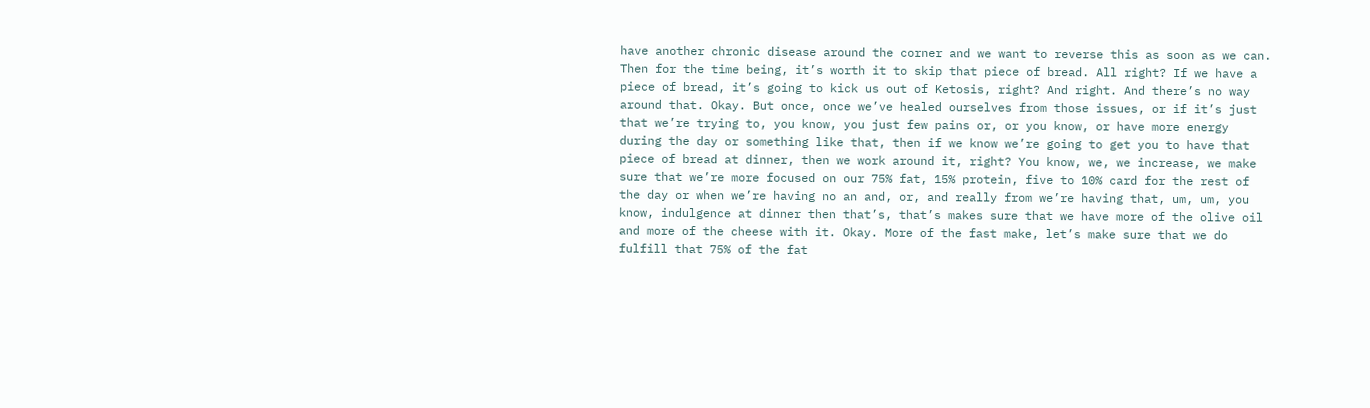have another chronic disease around the corner and we want to reverse this as soon as we can. Then for the time being, it’s worth it to skip that piece of bread. All right? If we have a piece of bread, it’s going to kick us out of Ketosis, right? And right. And there’s no way around that. Okay. But once, once we’ve healed ourselves from those issues, or if it’s just that we’re trying to, you know, you just few pains or, or you know, or have more energy during the day or something like that, then if we know we’re going to get you to have that piece of bread at dinner, then we work around it, right? You know, we, we increase, we make sure that we’re more focused on our 75% fat, 15% protein, five to 10% card for the rest of the day or when we’re having no an and, or, and really from we’re having that, um, um, you know, indulgence at dinner then that’s, that’s makes sure that we have more of the olive oil and more of the cheese with it. Okay. More of the fast make, let’s make sure that we do fulfill that 75% of the fat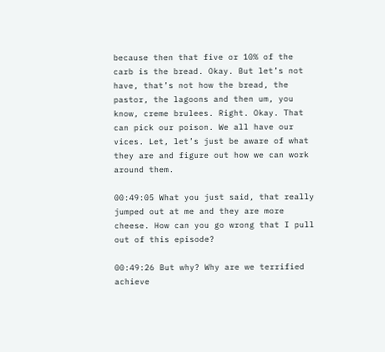because then that five or 10% of the carb is the bread. Okay. But let’s not have, that’s not how the bread, the pastor, the lagoons and then um, you know, creme brulees. Right. Okay. That can pick our poison. We all have our vices. Let, let’s just be aware of what they are and figure out how we can work around them.

00:49:05 What you just said, that really jumped out at me and they are more cheese. How can you go wrong that I pull out of this episode?

00:49:26 But why? Why are we terrified achieve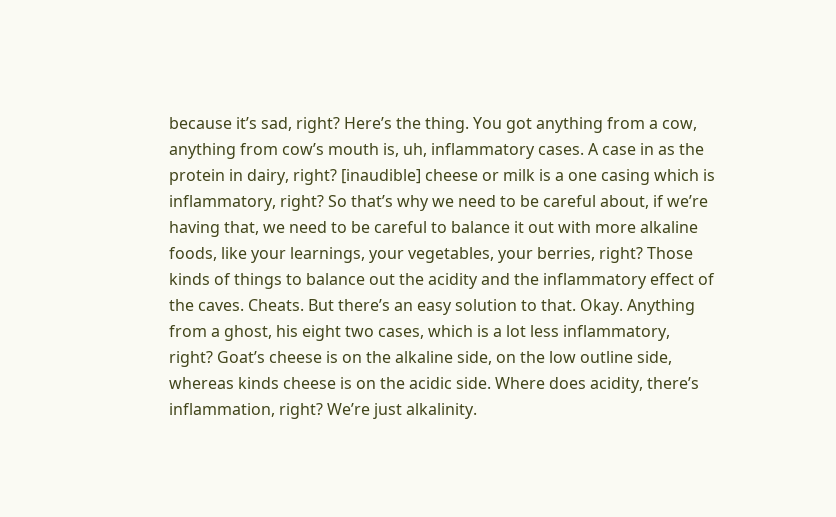because it’s sad, right? Here’s the thing. You got anything from a cow, anything from cow’s mouth is, uh, inflammatory cases. A case in as the protein in dairy, right? [inaudible] cheese or milk is a one casing which is inflammatory, right? So that’s why we need to be careful about, if we’re having that, we need to be careful to balance it out with more alkaline foods, like your learnings, your vegetables, your berries, right? Those kinds of things to balance out the acidity and the inflammatory effect of the caves. Cheats. But there’s an easy solution to that. Okay. Anything from a ghost, his eight two cases, which is a lot less inflammatory, right? Goat’s cheese is on the alkaline side, on the low outline side, whereas kinds cheese is on the acidic side. Where does acidity, there’s inflammation, right? We’re just alkalinity.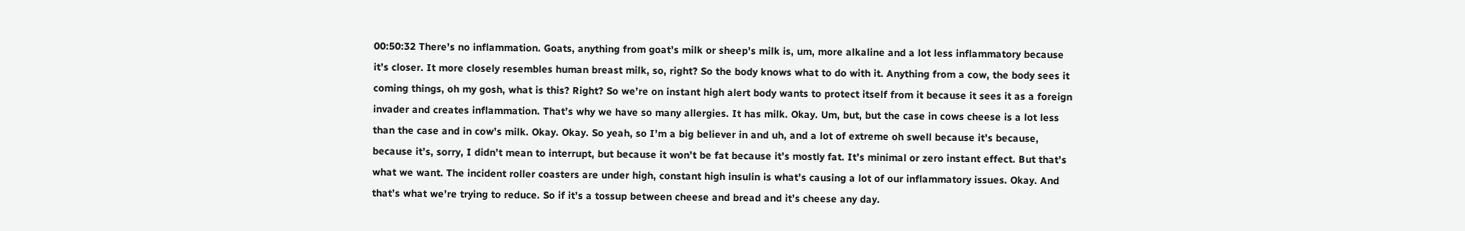00:50:32 There’s no inflammation. Goats, anything from goat’s milk or sheep’s milk is, um, more alkaline and a lot less inflammatory because it’s closer. It more closely resembles human breast milk, so, right? So the body knows what to do with it. Anything from a cow, the body sees it coming things, oh my gosh, what is this? Right? So we’re on instant high alert body wants to protect itself from it because it sees it as a foreign invader and creates inflammation. That’s why we have so many allergies. It has milk. Okay. Um, but, but the case in cows cheese is a lot less than the case and in cow’s milk. Okay. Okay. So yeah, so I’m a big believer in and uh, and a lot of extreme oh swell because it’s because, because it’s, sorry, I didn’t mean to interrupt, but because it won’t be fat because it’s mostly fat. It’s minimal or zero instant effect. But that’s what we want. The incident roller coasters are under high, constant high insulin is what’s causing a lot of our inflammatory issues. Okay. And that’s what we’re trying to reduce. So if it’s a tossup between cheese and bread and it’s cheese any day.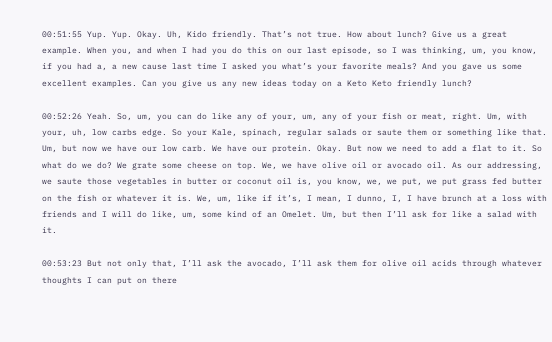00:51:55 Yup. Yup. Okay. Uh, Kido friendly. That’s not true. How about lunch? Give us a great example. When you, and when I had you do this on our last episode, so I was thinking, um, you know, if you had a, a new cause last time I asked you what’s your favorite meals? And you gave us some excellent examples. Can you give us any new ideas today on a Keto Keto friendly lunch?

00:52:26 Yeah. So, um, you can do like any of your, um, any of your fish or meat, right. Um, with your, uh, low carbs edge. So your Kale, spinach, regular salads or saute them or something like that. Um, but now we have our low carb. We have our protein. Okay. But now we need to add a flat to it. So what do we do? We grate some cheese on top. We, we have olive oil or avocado oil. As our addressing, we saute those vegetables in butter or coconut oil is, you know, we, we put, we put grass fed butter on the fish or whatever it is. We, um, like if it’s, I mean, I dunno, I, I have brunch at a loss with friends and I will do like, um, some kind of an Omelet. Um, but then I’ll ask for like a salad with it.

00:53:23 But not only that, I’ll ask the avocado, I’ll ask them for olive oil acids through whatever thoughts I can put on there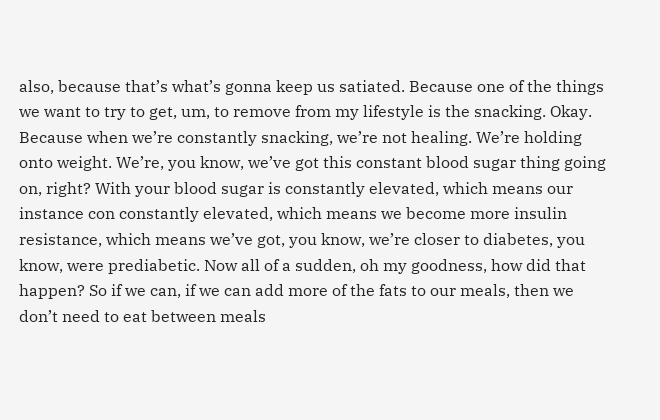also, because that’s what’s gonna keep us satiated. Because one of the things we want to try to get, um, to remove from my lifestyle is the snacking. Okay. Because when we’re constantly snacking, we’re not healing. We’re holding onto weight. We’re, you know, we’ve got this constant blood sugar thing going on, right? With your blood sugar is constantly elevated, which means our instance con constantly elevated, which means we become more insulin resistance, which means we’ve got, you know, we’re closer to diabetes, you know, were prediabetic. Now all of a sudden, oh my goodness, how did that happen? So if we can, if we can add more of the fats to our meals, then we don’t need to eat between meals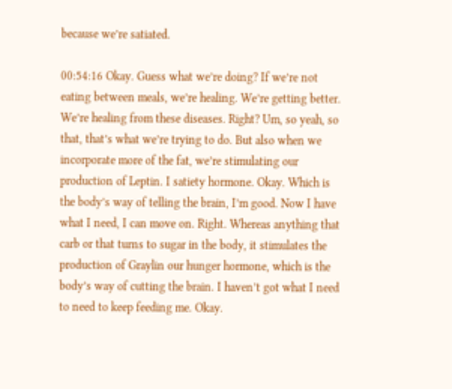because we’re satiated.

00:54:16 Okay. Guess what we’re doing? If we’re not eating between meals, we’re healing. We’re getting better. We’re healing from these diseases. Right? Um, so yeah, so that, that’s what we’re trying to do. But also when we incorporate more of the fat, we’re stimulating our production of Leptin. I satiety hormone. Okay. Which is the body’s way of telling the brain, I’m good. Now I have what I need, I can move on. Right. Whereas anything that carb or that turns to sugar in the body, it stimulates the production of Graylin our hunger hormone, which is the body’s way of cutting the brain. I haven’t got what I need to need to keep feeding me. Okay.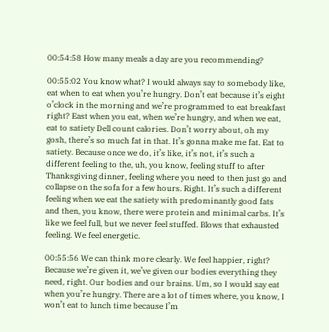00:54:58 How many meals a day are you recommending?

00:55:02 You know what? I would always say to somebody like, eat when to eat when you’re hungry. Don’t eat because it’s eight o’clock in the morning and we’re programmed to eat breakfast right? East when you eat, when we’re hungry, and when we eat, eat to satiety Dell count calories. Don’t worry about, oh my gosh, there’s so much fat in that. It’s gonna make me fat. Eat to satiety. Because once we do, it’s like, it’s not, it’s such a different feeling to the, uh, you know, feeling stuff to after Thanksgiving dinner, feeling where you need to then just go and collapse on the sofa for a few hours. Right. It’s such a different feeling when we eat the satiety with predominantly good fats and then, you know, there were protein and minimal carbs. It’s like we feel full, but we never feel stuffed. Blows that exhausted feeling. We feel energetic.

00:55:56 We can think more clearly. We feel happier, right? Because we’re given it, we’ve given our bodies everything they need, right. Our bodies and our brains. Um, so I would say eat when you’re hungry. There are a lot of times where, you know, I won’t eat to lunch time because I’m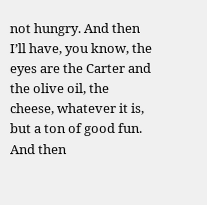not hungry. And then I’ll have, you know, the eyes are the Carter and the olive oil, the cheese, whatever it is, but a ton of good fun. And then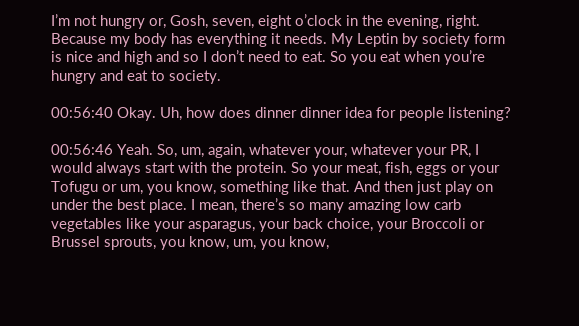I’m not hungry or, Gosh, seven, eight o’clock in the evening, right. Because my body has everything it needs. My Leptin by society form is nice and high and so I don’t need to eat. So you eat when you’re hungry and eat to society.

00:56:40 Okay. Uh, how does dinner dinner idea for people listening?

00:56:46 Yeah. So, um, again, whatever your, whatever your PR, I would always start with the protein. So your meat, fish, eggs or your Tofugu or um, you know, something like that. And then just play on under the best place. I mean, there’s so many amazing low carb vegetables like your asparagus, your back choice, your Broccoli or Brussel sprouts, you know, um, you know,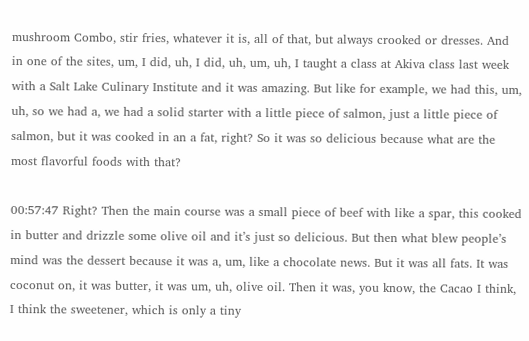mushroom Combo, stir fries, whatever it is, all of that, but always crooked or dresses. And in one of the sites, um, I did, uh, I did, uh, um, uh, I taught a class at Akiva class last week with a Salt Lake Culinary Institute and it was amazing. But like for example, we had this, um, uh, so we had a, we had a solid starter with a little piece of salmon, just a little piece of salmon, but it was cooked in an a fat, right? So it was so delicious because what are the most flavorful foods with that?

00:57:47 Right? Then the main course was a small piece of beef with like a spar, this cooked in butter and drizzle some olive oil and it’s just so delicious. But then what blew people’s mind was the dessert because it was a, um, like a chocolate news. But it was all fats. It was coconut on, it was butter, it was um, uh, olive oil. Then it was, you know, the Cacao I think, I think the sweetener, which is only a tiny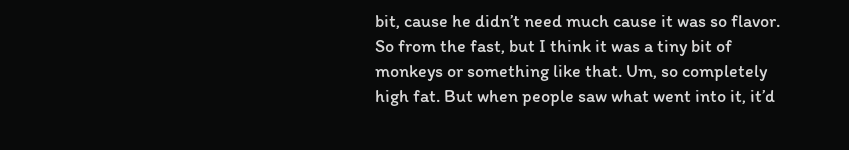bit, cause he didn’t need much cause it was so flavor. So from the fast, but I think it was a tiny bit of monkeys or something like that. Um, so completely high fat. But when people saw what went into it, it’d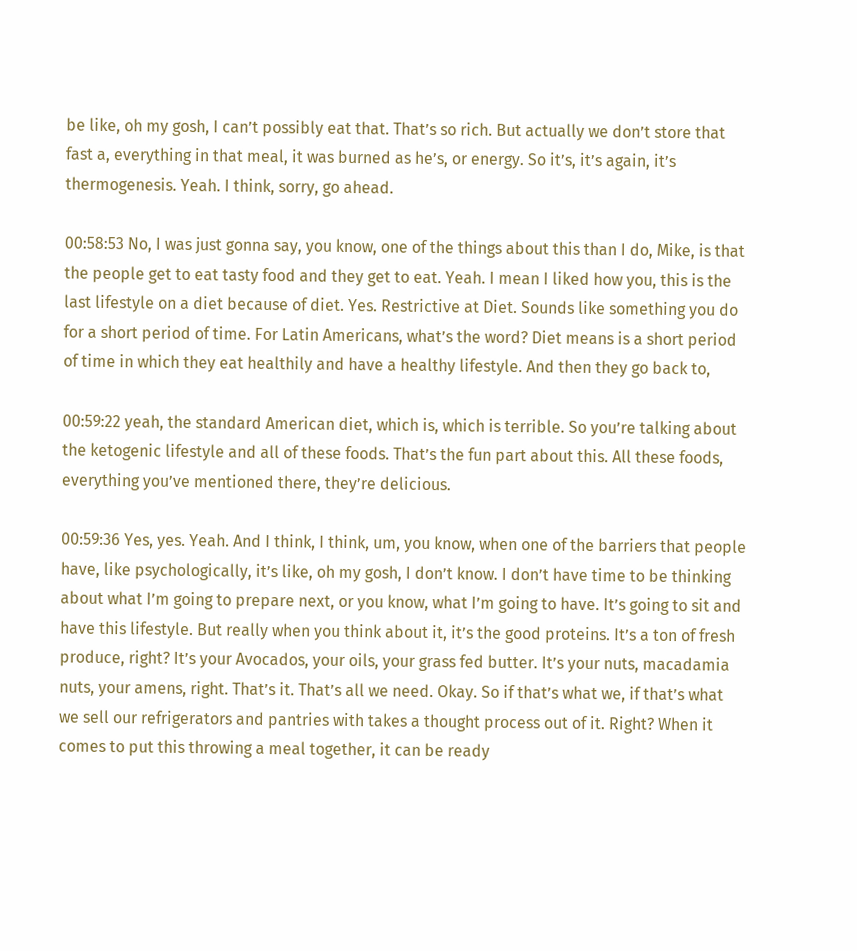be like, oh my gosh, I can’t possibly eat that. That’s so rich. But actually we don’t store that fast a, everything in that meal, it was burned as he’s, or energy. So it’s, it’s again, it’s thermogenesis. Yeah. I think, sorry, go ahead.

00:58:53 No, I was just gonna say, you know, one of the things about this than I do, Mike, is that the people get to eat tasty food and they get to eat. Yeah. I mean I liked how you, this is the last lifestyle on a diet because of diet. Yes. Restrictive at Diet. Sounds like something you do for a short period of time. For Latin Americans, what’s the word? Diet means is a short period of time in which they eat healthily and have a healthy lifestyle. And then they go back to,

00:59:22 yeah, the standard American diet, which is, which is terrible. So you’re talking about the ketogenic lifestyle and all of these foods. That’s the fun part about this. All these foods, everything you’ve mentioned there, they’re delicious.

00:59:36 Yes, yes. Yeah. And I think, I think, um, you know, when one of the barriers that people have, like psychologically, it’s like, oh my gosh, I don’t know. I don’t have time to be thinking about what I’m going to prepare next, or you know, what I’m going to have. It’s going to sit and have this lifestyle. But really when you think about it, it’s the good proteins. It’s a ton of fresh produce, right? It’s your Avocados, your oils, your grass fed butter. It’s your nuts, macadamia nuts, your amens, right. That’s it. That’s all we need. Okay. So if that’s what we, if that’s what we sell our refrigerators and pantries with takes a thought process out of it. Right? When it comes to put this throwing a meal together, it can be ready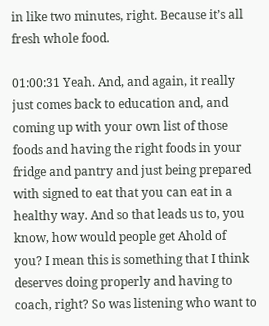in like two minutes, right. Because it’s all fresh whole food.

01:00:31 Yeah. And, and again, it really just comes back to education and, and coming up with your own list of those foods and having the right foods in your fridge and pantry and just being prepared with signed to eat that you can eat in a healthy way. And so that leads us to, you know, how would people get Ahold of you? I mean this is something that I think deserves doing properly and having to coach, right? So was listening who want to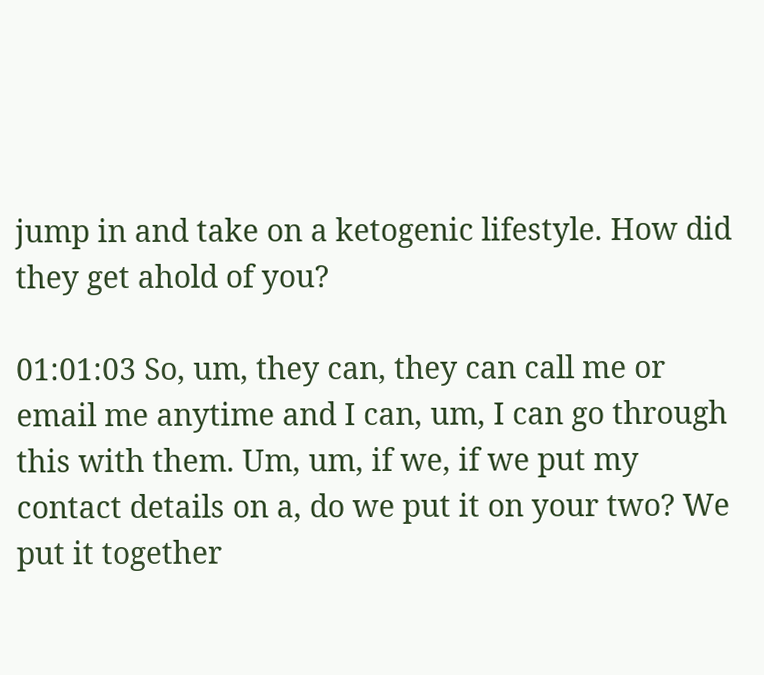jump in and take on a ketogenic lifestyle. How did they get ahold of you?

01:01:03 So, um, they can, they can call me or email me anytime and I can, um, I can go through this with them. Um, um, if we, if we put my contact details on a, do we put it on your two? We put it together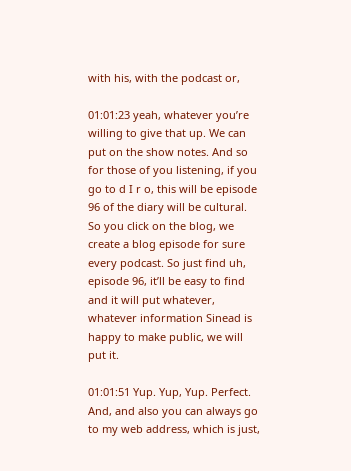with his, with the podcast or,

01:01:23 yeah, whatever you’re willing to give that up. We can put on the show notes. And so for those of you listening, if you go to d I r o, this will be episode 96 of the diary will be cultural. So you click on the blog, we create a blog episode for sure every podcast. So just find uh, episode 96, it’ll be easy to find and it will put whatever, whatever information Sinead is happy to make public, we will put it.

01:01:51 Yup. Yup, Yup. Perfect. And, and also you can always go to my web address, which is just,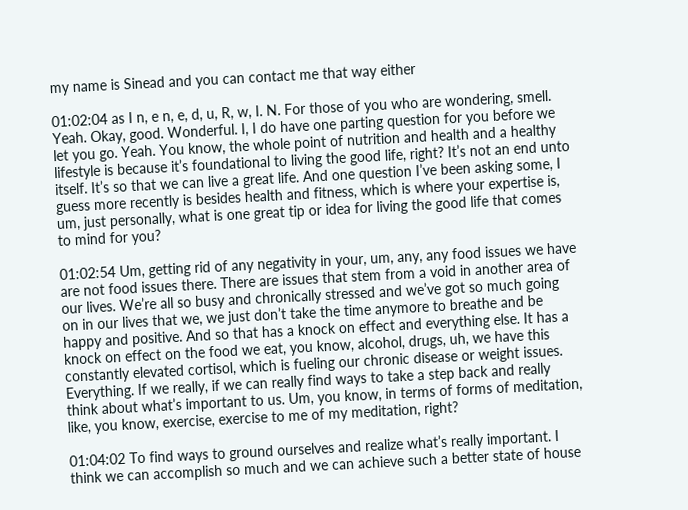my name is Sinead and you can contact me that way either

01:02:04 as I n, e n, e, d, u, R, w, I. N. For those of you who are wondering, smell. Yeah. Okay, good. Wonderful. I, I do have one parting question for you before we let you go. Yeah. You know, the whole point of nutrition and health and a healthy lifestyle is because it’s foundational to living the good life, right? It’s not an end unto itself. It’s so that we can live a great life. And one question I’ve been asking some, I guess more recently is besides health and fitness, which is where your expertise is, um, just personally, what is one great tip or idea for living the good life that comes to mind for you?

01:02:54 Um, getting rid of any negativity in your, um, any, any food issues we have are not food issues there. There are issues that stem from a void in another area of our lives. We’re all so busy and chronically stressed and we’ve got so much going on in our lives that we, we just don’t take the time anymore to breathe and be happy and positive. And so that has a knock on effect and everything else. It has a knock on effect on the food we eat, you know, alcohol, drugs, uh, we have this constantly elevated cortisol, which is fueling our chronic disease or weight issues. Everything. If we really, if we can really find ways to take a step back and really think about what’s important to us. Um, you know, in terms of forms of meditation, like, you know, exercise, exercise to me of my meditation, right?

01:04:02 To find ways to ground ourselves and realize what’s really important. I think we can accomplish so much and we can achieve such a better state of house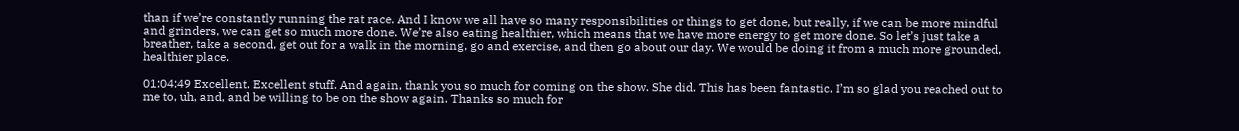than if we’re constantly running the rat race. And I know we all have so many responsibilities or things to get done, but really, if we can be more mindful and grinders, we can get so much more done. We’re also eating healthier, which means that we have more energy to get more done. So let’s just take a breather, take a second, get out for a walk in the morning, go and exercise, and then go about our day. We would be doing it from a much more grounded, healthier place.

01:04:49 Excellent. Excellent stuff. And again, thank you so much for coming on the show. She did. This has been fantastic. I’m so glad you reached out to me to, uh, and, and be willing to be on the show again. Thanks so much for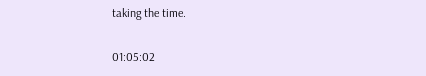taking the time.

01:05:02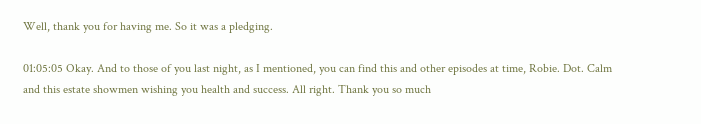Well, thank you for having me. So it was a pledging.

01:05:05 Okay. And to those of you last night, as I mentioned, you can find this and other episodes at time, Robie. Dot. Calm and this estate showmen wishing you health and success. All right. Thank you so much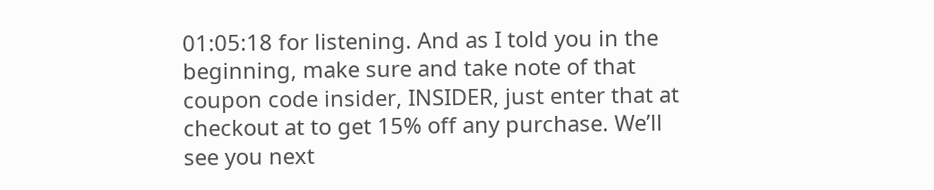01:05:18 for listening. And as I told you in the beginning, make sure and take note of that coupon code insider, INSIDER, just enter that at checkout at to get 15% off any purchase. We’ll see you next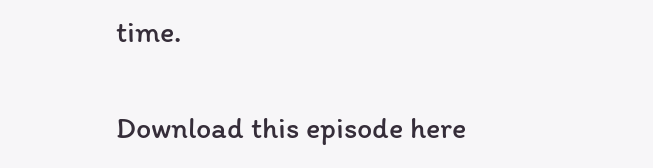time.

Download this episode here